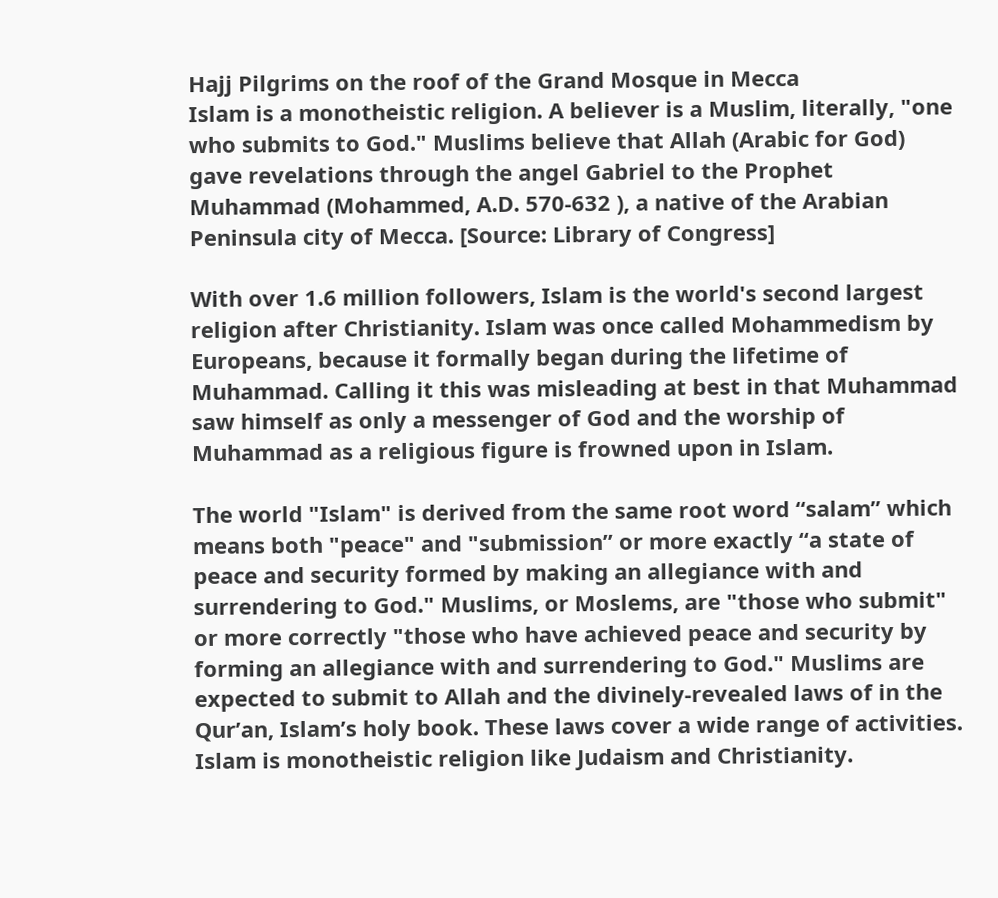Hajj Pilgrims on the roof of the Grand Mosque in Mecca
Islam is a monotheistic religion. A believer is a Muslim, literally, "one who submits to God." Muslims believe that Allah (Arabic for God) gave revelations through the angel Gabriel to the Prophet Muhammad (Mohammed, A.D. 570-632 ), a native of the Arabian Peninsula city of Mecca. [Source: Library of Congress]

With over 1.6 million followers, Islam is the world's second largest religion after Christianity. Islam was once called Mohammedism by Europeans, because it formally began during the lifetime of Muhammad. Calling it this was misleading at best in that Muhammad saw himself as only a messenger of God and the worship of Muhammad as a religious figure is frowned upon in Islam.

The world "Islam" is derived from the same root word “salam” which means both "peace" and "submission” or more exactly “a state of peace and security formed by making an allegiance with and surrendering to God." Muslims, or Moslems, are "those who submit" or more correctly "those who have achieved peace and security by forming an allegiance with and surrendering to God." Muslims are expected to submit to Allah and the divinely-revealed laws of in the Qur’an, Islam’s holy book. These laws cover a wide range of activities. Islam is monotheistic religion like Judaism and Christianity.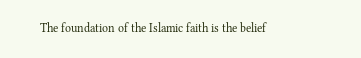The foundation of the Islamic faith is the belief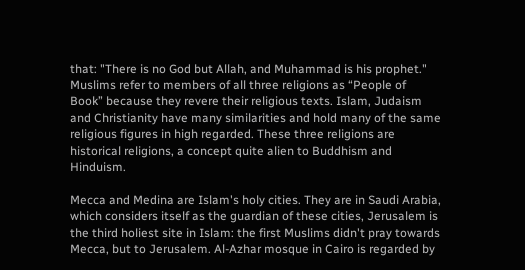that: "There is no God but Allah, and Muhammad is his prophet." Muslims refer to members of all three religions as “People of Book” because they revere their religious texts. Islam, Judaism and Christianity have many similarities and hold many of the same religious figures in high regarded. These three religions are historical religions, a concept quite alien to Buddhism and Hinduism.

Mecca and Medina are Islam's holy cities. They are in Saudi Arabia, which considers itself as the guardian of these cities, Jerusalem is the third holiest site in Islam: the first Muslims didn't pray towards Mecca, but to Jerusalem. Al-Azhar mosque in Cairo is regarded by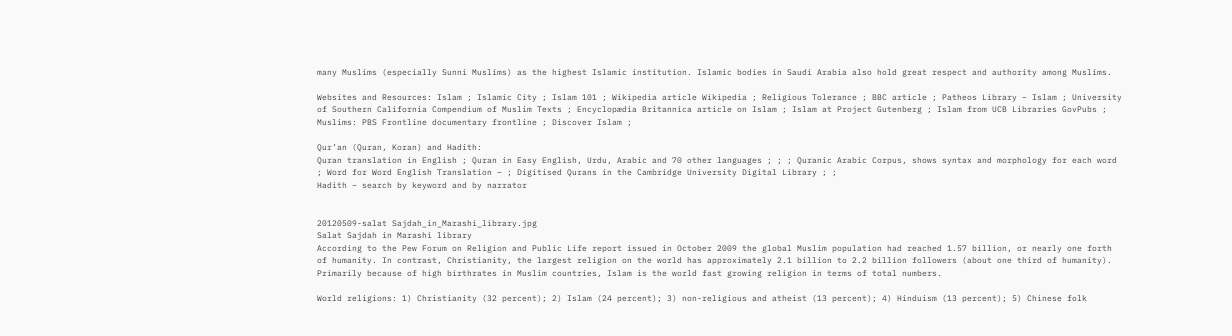many Muslims (especially Sunni Muslims) as the highest Islamic institution. Islamic bodies in Saudi Arabia also hold great respect and authority among Muslims.

Websites and Resources: Islam ; Islamic City ; Islam 101 ; Wikipedia article Wikipedia ; Religious Tolerance ; BBC article ; Patheos Library – Islam ; University of Southern California Compendium of Muslim Texts ; Encyclopædia Britannica article on Islam ; Islam at Project Gutenberg ; Islam from UCB Libraries GovPubs ; Muslims: PBS Frontline documentary frontline ; Discover Islam ;

Qur’an (Quran, Koran) and Hadith:
Quran translation in English ; Quran in Easy English, Urdu, Arabic and 70 other languages ; ; ; Quranic Arabic Corpus, shows syntax and morphology for each word ; Word for Word English Translation – ; Digitised Qurans in the Cambridge University Digital Library ; ;
Hadith – search by keyword and by narrator


20120509-salat Sajdah_in_Marashi_library.jpg
Salat Sajdah in Marashi library
According to the Pew Forum on Religion and Public Life report issued in October 2009 the global Muslim population had reached 1.57 billion, or nearly one forth of humanity. In contrast, Christianity, the largest religion on the world has approximately 2.1 billion to 2.2 billion followers (about one third of humanity). Primarily because of high birthrates in Muslim countries, Islam is the world fast growing religion in terms of total numbers.

World religions: 1) Christianity (32 percent); 2) Islam (24 percent); 3) non-religious and atheist (13 percent); 4) Hinduism (13 percent); 5) Chinese folk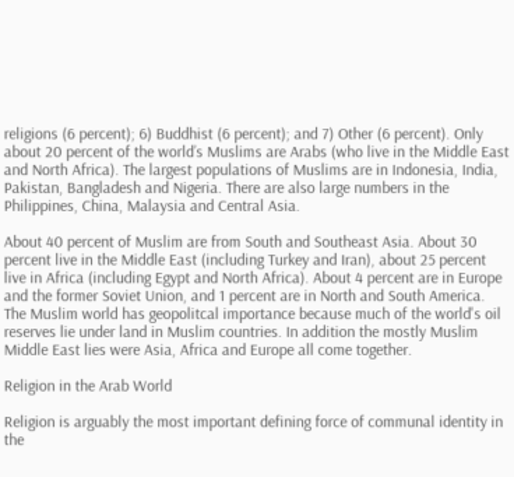religions (6 percent); 6) Buddhist (6 percent); and 7) Other (6 percent). Only about 20 percent of the world’s Muslims are Arabs (who live in the Middle East and North Africa). The largest populations of Muslims are in Indonesia, India, Pakistan, Bangladesh and Nigeria. There are also large numbers in the Philippines, China, Malaysia and Central Asia.

About 40 percent of Muslim are from South and Southeast Asia. About 30 percent live in the Middle East (including Turkey and Iran), about 25 percent live in Africa (including Egypt and North Africa). About 4 percent are in Europe and the former Soviet Union, and 1 percent are in North and South America. The Muslim world has geopolitcal importance because much of the world's oil reserves lie under land in Muslim countries. In addition the mostly Muslim Middle East lies were Asia, Africa and Europe all come together.

Religion in the Arab World

Religion is arguably the most important defining force of communal identity in the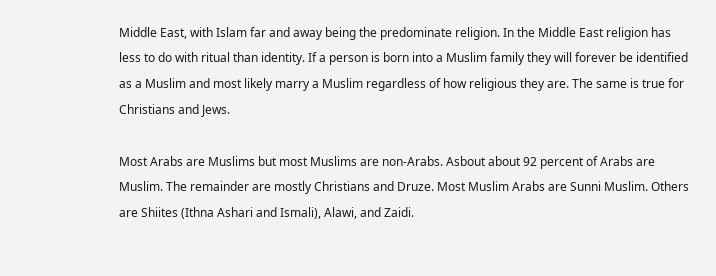Middle East, with Islam far and away being the predominate religion. In the Middle East religion has less to do with ritual than identity. If a person is born into a Muslim family they will forever be identified as a Muslim and most likely marry a Muslim regardless of how religious they are. The same is true for Christians and Jews.

Most Arabs are Muslims but most Muslims are non-Arabs. Asbout about 92 percent of Arabs are Muslim. The remainder are mostly Christians and Druze. Most Muslim Arabs are Sunni Muslim. Others are Shiites (Ithna Ashari and Ismali), Alawi, and Zaidi.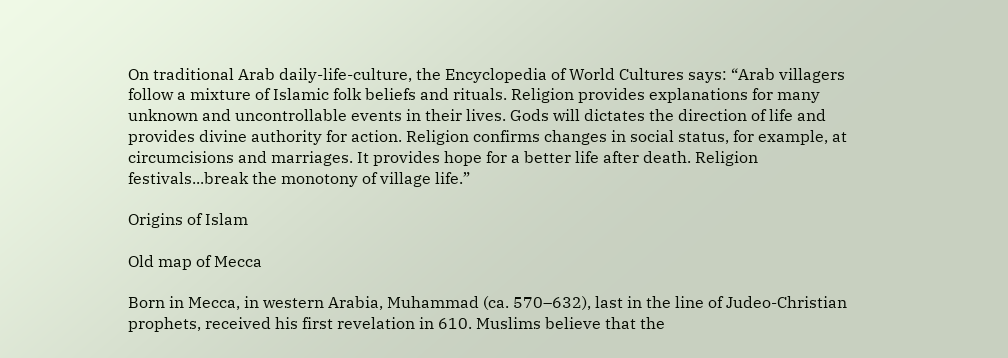On traditional Arab daily-life-culture, the Encyclopedia of World Cultures says: “Arab villagers follow a mixture of Islamic folk beliefs and rituals. Religion provides explanations for many unknown and uncontrollable events in their lives. Gods will dictates the direction of life and provides divine authority for action. Religion confirms changes in social status, for example, at circumcisions and marriages. It provides hope for a better life after death. Religion festivals...break the monotony of village life.”

Origins of Islam

Old map of Mecca

Born in Mecca, in western Arabia, Muhammad (ca. 570–632), last in the line of Judeo-Christian prophets, received his first revelation in 610. Muslims believe that the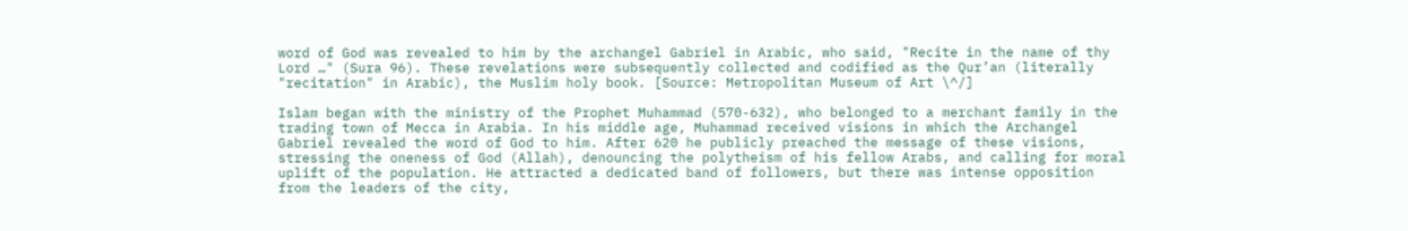word of God was revealed to him by the archangel Gabriel in Arabic, who said, "Recite in the name of thy Lord …" (Sura 96). These revelations were subsequently collected and codified as the Qur’an (literally "recitation" in Arabic), the Muslim holy book. [Source: Metropolitan Museum of Art \^/]

Islam began with the ministry of the Prophet Muhammad (570-632), who belonged to a merchant family in the trading town of Mecca in Arabia. In his middle age, Muhammad received visions in which the Archangel Gabriel revealed the word of God to him. After 620 he publicly preached the message of these visions, stressing the oneness of God (Allah), denouncing the polytheism of his fellow Arabs, and calling for moral uplift of the population. He attracted a dedicated band of followers, but there was intense opposition from the leaders of the city,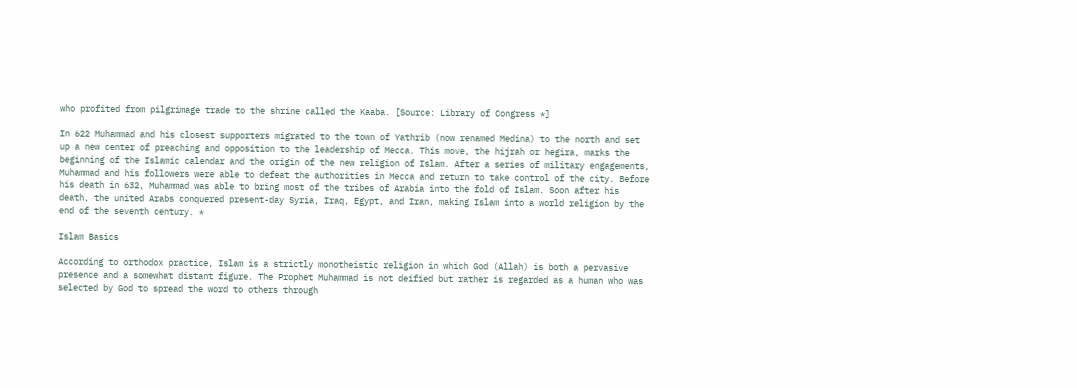who profited from pilgrimage trade to the shrine called the Kaaba. [Source: Library of Congress *]

In 622 Muhammad and his closest supporters migrated to the town of Yathrib (now renamed Medina) to the north and set up a new center of preaching and opposition to the leadership of Mecca. This move, the hijrah or hegira, marks the beginning of the Islamic calendar and the origin of the new religion of Islam. After a series of military engagements, Muhammad and his followers were able to defeat the authorities in Mecca and return to take control of the city. Before his death in 632, Muhammad was able to bring most of the tribes of Arabia into the fold of Islam. Soon after his death, the united Arabs conquered present-day Syria, Iraq, Egypt, and Iran, making Islam into a world religion by the end of the seventh century. *

Islam Basics

According to orthodox practice, Islam is a strictly monotheistic religion in which God (Allah) is both a pervasive presence and a somewhat distant figure. The Prophet Muhammad is not deified but rather is regarded as a human who was selected by God to spread the word to others through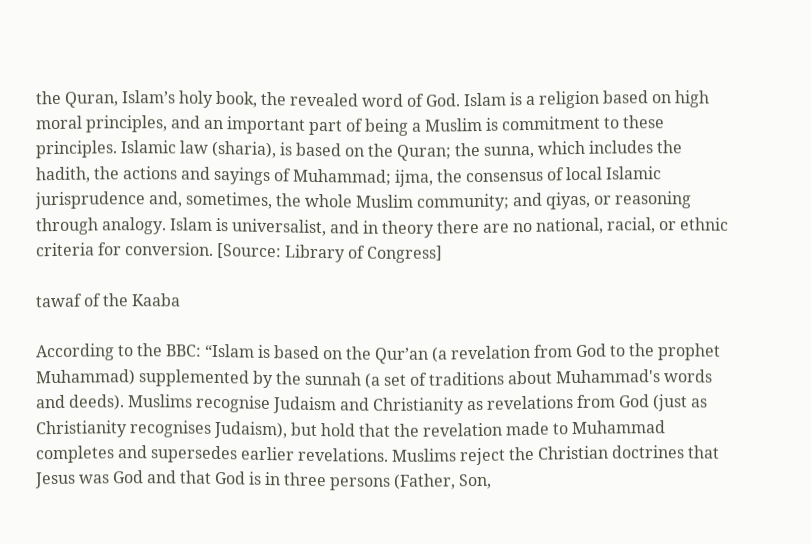the Quran, Islam’s holy book, the revealed word of God. Islam is a religion based on high moral principles, and an important part of being a Muslim is commitment to these principles. Islamic law (sharia), is based on the Quran; the sunna, which includes the hadith, the actions and sayings of Muhammad; ijma, the consensus of local Islamic jurisprudence and, sometimes, the whole Muslim community; and qiyas, or reasoning through analogy. Islam is universalist, and in theory there are no national, racial, or ethnic criteria for conversion. [Source: Library of Congress]

tawaf of the Kaaba

According to the BBC: “Islam is based on the Qur’an (a revelation from God to the prophet Muhammad) supplemented by the sunnah (a set of traditions about Muhammad's words and deeds). Muslims recognise Judaism and Christianity as revelations from God (just as Christianity recognises Judaism), but hold that the revelation made to Muhammad completes and supersedes earlier revelations. Muslims reject the Christian doctrines that Jesus was God and that God is in three persons (Father, Son,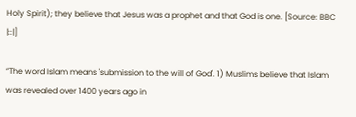Holy Spirit); they believe that Jesus was a prophet and that God is one. [Source: BBC |::|]

“The word Islam means 'submission to the will of God'. 1) Muslims believe that Islam was revealed over 1400 years ago in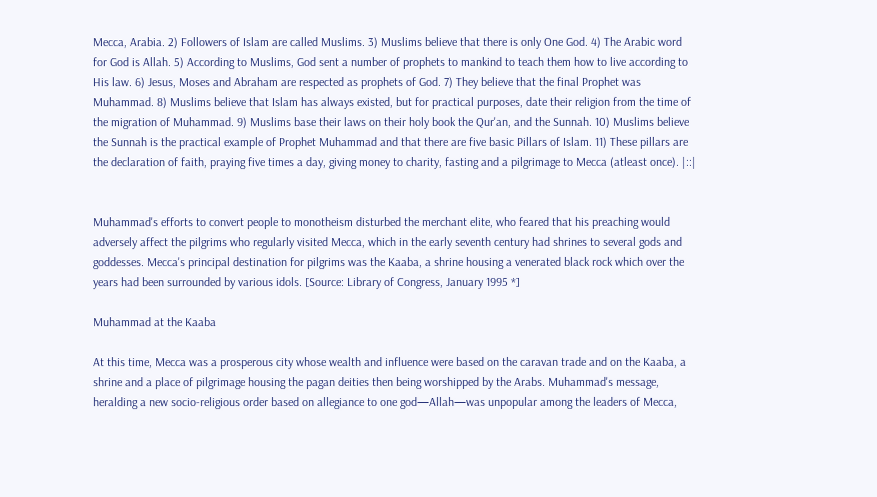Mecca, Arabia. 2) Followers of Islam are called Muslims. 3) Muslims believe that there is only One God. 4) The Arabic word for God is Allah. 5) According to Muslims, God sent a number of prophets to mankind to teach them how to live according to His law. 6) Jesus, Moses and Abraham are respected as prophets of God. 7) They believe that the final Prophet was Muhammad. 8) Muslims believe that Islam has always existed, but for practical purposes, date their religion from the time of the migration of Muhammad. 9) Muslims base their laws on their holy book the Qur'an, and the Sunnah. 10) Muslims believe the Sunnah is the practical example of Prophet Muhammad and that there are five basic Pillars of Islam. 11) These pillars are the declaration of faith, praying five times a day, giving money to charity, fasting and a pilgrimage to Mecca (atleast once). |::|


Muhammad's efforts to convert people to monotheism disturbed the merchant elite, who feared that his preaching would adversely affect the pilgrims who regularly visited Mecca, which in the early seventh century had shrines to several gods and goddesses. Mecca's principal destination for pilgrims was the Kaaba, a shrine housing a venerated black rock which over the years had been surrounded by various idols. [Source: Library of Congress, January 1995 *]

Muhammad at the Kaaba

At this time, Mecca was a prosperous city whose wealth and influence were based on the caravan trade and on the Kaaba, a shrine and a place of pilgrimage housing the pagan deities then being worshipped by the Arabs. Muhammad's message, heralding a new socio-religious order based on allegiance to one god—Allah—was unpopular among the leaders of Mecca,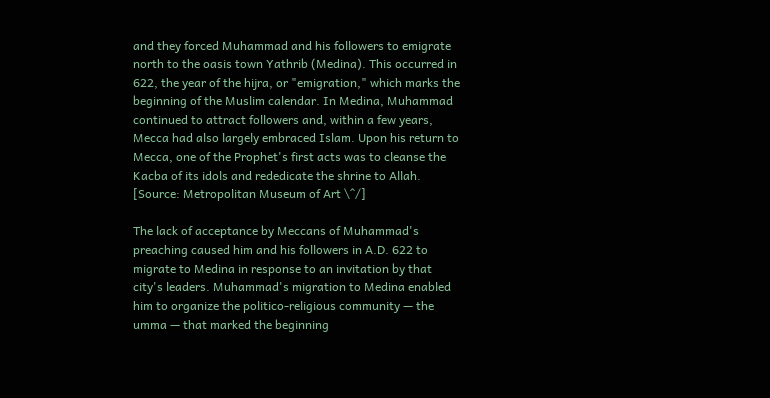and they forced Muhammad and his followers to emigrate north to the oasis town Yathrib (Medina). This occurred in 622, the year of the hijra, or "emigration," which marks the beginning of the Muslim calendar. In Medina, Muhammad continued to attract followers and, within a few years, Mecca had also largely embraced Islam. Upon his return to Mecca, one of the Prophet's first acts was to cleanse the Kacba of its idols and rededicate the shrine to Allah. [Source: Metropolitan Museum of Art \^/]

The lack of acceptance by Meccans of Muhammad's preaching caused him and his followers in A.D. 622 to migrate to Medina in response to an invitation by that city's leaders. Muhammad's migration to Medina enabled him to organize the politico-religious community — the umma — that marked the beginning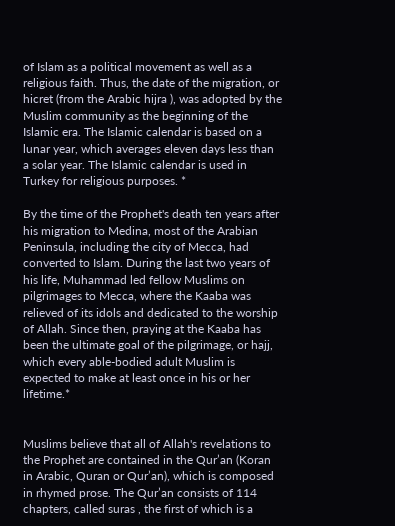of Islam as a political movement as well as a religious faith. Thus, the date of the migration, or hicret (from the Arabic hijra ), was adopted by the Muslim community as the beginning of the Islamic era. The Islamic calendar is based on a lunar year, which averages eleven days less than a solar year. The Islamic calendar is used in Turkey for religious purposes. *

By the time of the Prophet's death ten years after his migration to Medina, most of the Arabian Peninsula, including the city of Mecca, had converted to Islam. During the last two years of his life, Muhammad led fellow Muslims on pilgrimages to Mecca, where the Kaaba was relieved of its idols and dedicated to the worship of Allah. Since then, praying at the Kaaba has been the ultimate goal of the pilgrimage, or hajj, which every able-bodied adult Muslim is expected to make at least once in his or her lifetime.*


Muslims believe that all of Allah's revelations to the Prophet are contained in the Qur’an (Koran in Arabic, Quran or Qur’an), which is composed in rhymed prose. The Qur’an consists of 114 chapters, called suras , the first of which is a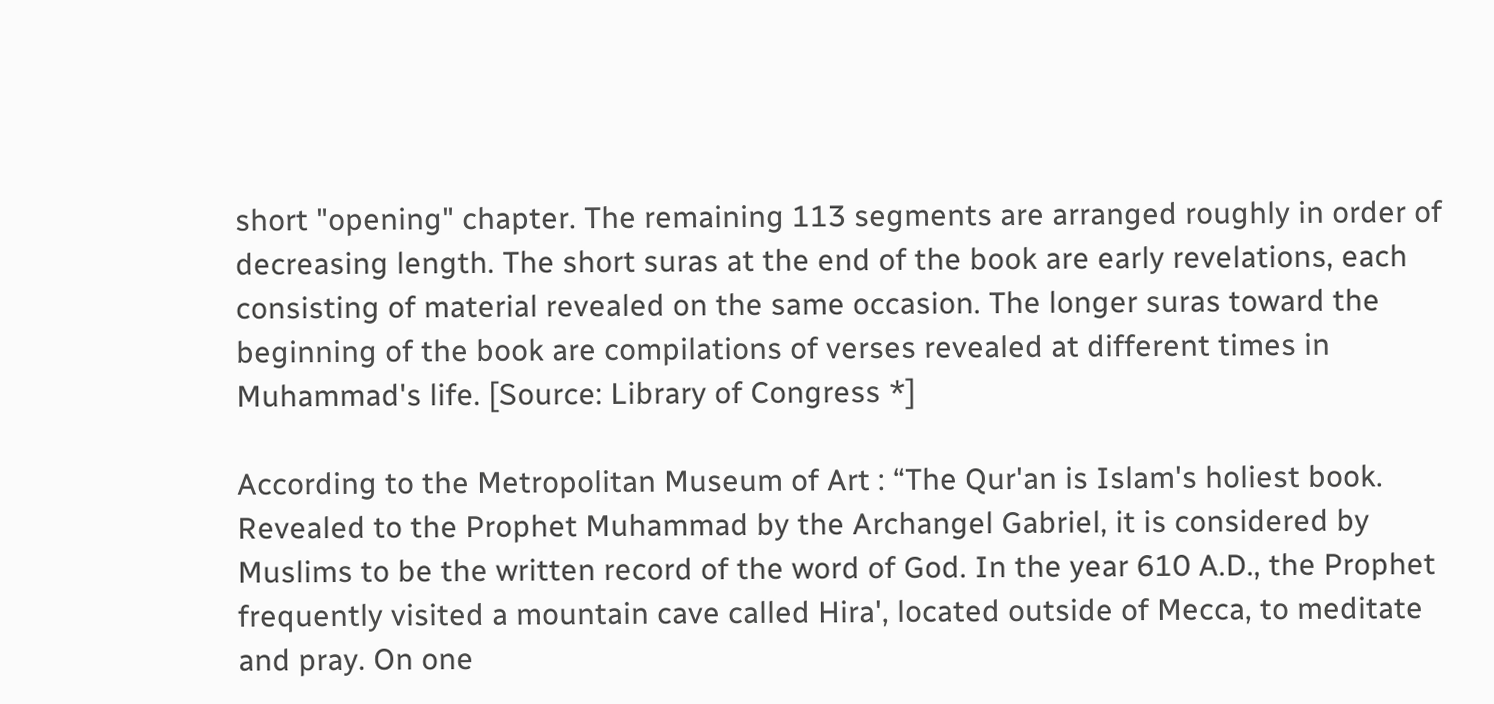short "opening" chapter. The remaining 113 segments are arranged roughly in order of decreasing length. The short suras at the end of the book are early revelations, each consisting of material revealed on the same occasion. The longer suras toward the beginning of the book are compilations of verses revealed at different times in Muhammad's life. [Source: Library of Congress *]

According to the Metropolitan Museum of Art : “The Qur'an is Islam's holiest book. Revealed to the Prophet Muhammad by the Archangel Gabriel, it is considered by Muslims to be the written record of the word of God. In the year 610 A.D., the Prophet frequently visited a mountain cave called Hira', located outside of Mecca, to meditate and pray. On one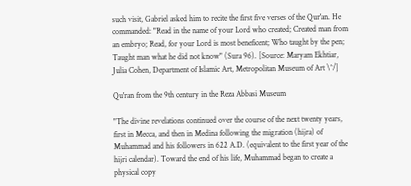such visit, Gabriel asked him to recite the first five verses of the Qur'an. He commanded: "Read in the name of your Lord who created; Created man from an embryo; Read, for your Lord is most beneficent; Who taught by the pen; Taught man what he did not know" (Sura 96). [Source: Maryam Ekhtiar, Julia Cohen, Department of Islamic Art, Metropolitan Museum of Art \^/]

Qu'ran from the 9th century in the Reza Abbasi Museum

"The divine revelations continued over the course of the next twenty years, first in Mecca, and then in Medina following the migration (hijra) of Muhammad and his followers in 622 A.D. (equivalent to the first year of the hijri calendar). Toward the end of his life, Muhammad began to create a physical copy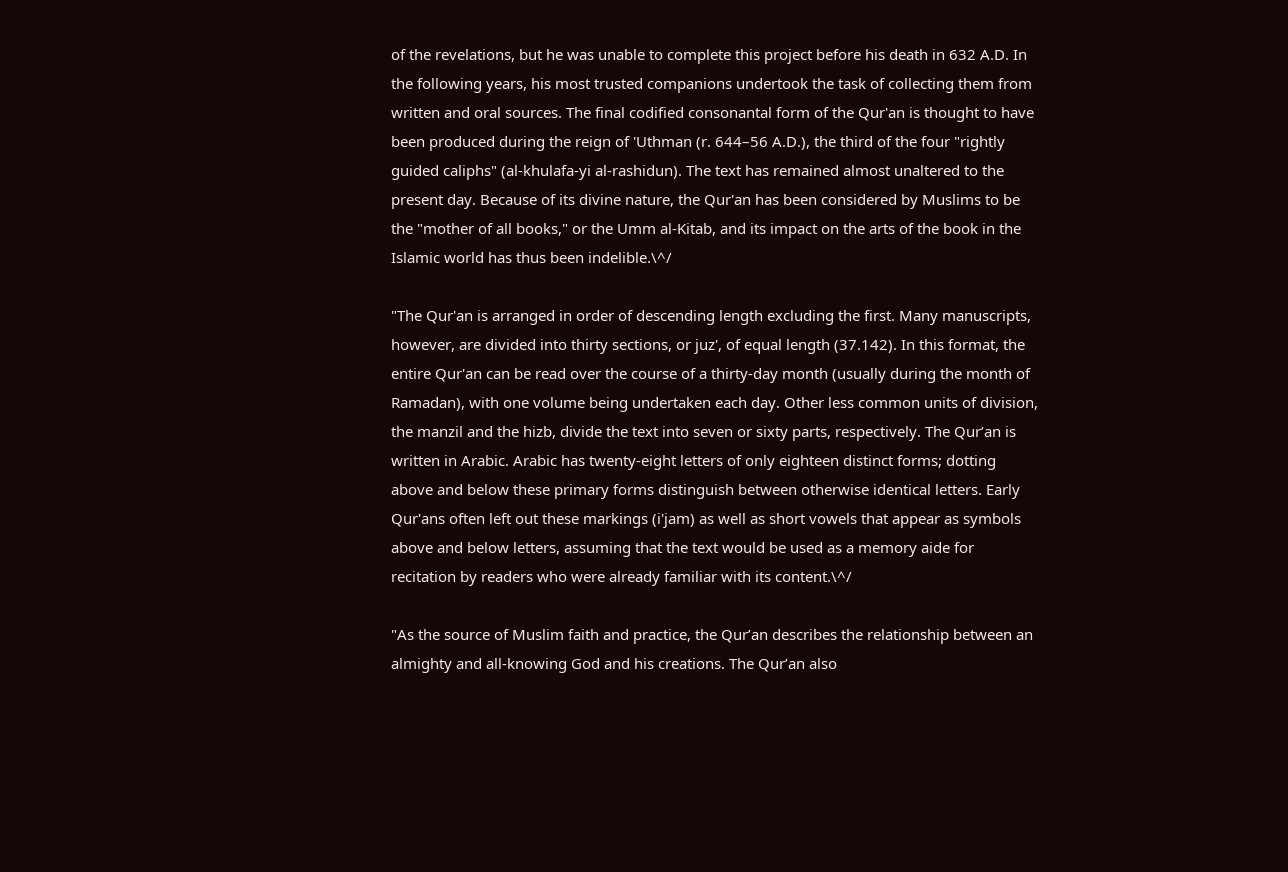of the revelations, but he was unable to complete this project before his death in 632 A.D. In the following years, his most trusted companions undertook the task of collecting them from written and oral sources. The final codified consonantal form of the Qur'an is thought to have been produced during the reign of 'Uthman (r. 644–56 A.D.), the third of the four "rightly guided caliphs" (al-khulafa-yi al-rashidun). The text has remained almost unaltered to the present day. Because of its divine nature, the Qur'an has been considered by Muslims to be the "mother of all books," or the Umm al-Kitab, and its impact on the arts of the book in the Islamic world has thus been indelible.\^/

"The Qur'an is arranged in order of descending length excluding the first. Many manuscripts, however, are divided into thirty sections, or juz', of equal length (37.142). In this format, the entire Qur'an can be read over the course of a thirty-day month (usually during the month of Ramadan), with one volume being undertaken each day. Other less common units of division, the manzil and the hizb, divide the text into seven or sixty parts, respectively. The Qur’an is written in Arabic. Arabic has twenty-eight letters of only eighteen distinct forms; dotting above and below these primary forms distinguish between otherwise identical letters. Early Qur'ans often left out these markings (i'jam) as well as short vowels that appear as symbols above and below letters, assuming that the text would be used as a memory aide for recitation by readers who were already familiar with its content.\^/

"As the source of Muslim faith and practice, the Qur’an describes the relationship between an almighty and all-knowing God and his creations. The Qur’an also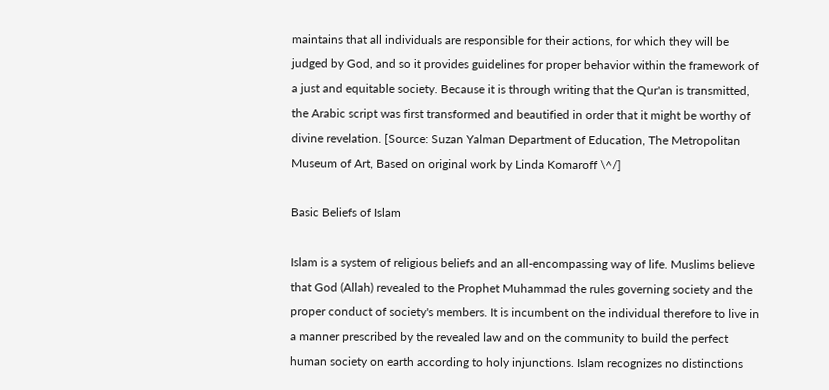maintains that all individuals are responsible for their actions, for which they will be judged by God, and so it provides guidelines for proper behavior within the framework of a just and equitable society. Because it is through writing that the Qur'an is transmitted, the Arabic script was first transformed and beautified in order that it might be worthy of divine revelation. [Source: Suzan Yalman Department of Education, The Metropolitan Museum of Art, Based on original work by Linda Komaroff \^/]

Basic Beliefs of Islam

Islam is a system of religious beliefs and an all-encompassing way of life. Muslims believe that God (Allah) revealed to the Prophet Muhammad the rules governing society and the proper conduct of society's members. It is incumbent on the individual therefore to live in a manner prescribed by the revealed law and on the community to build the perfect human society on earth according to holy injunctions. Islam recognizes no distinctions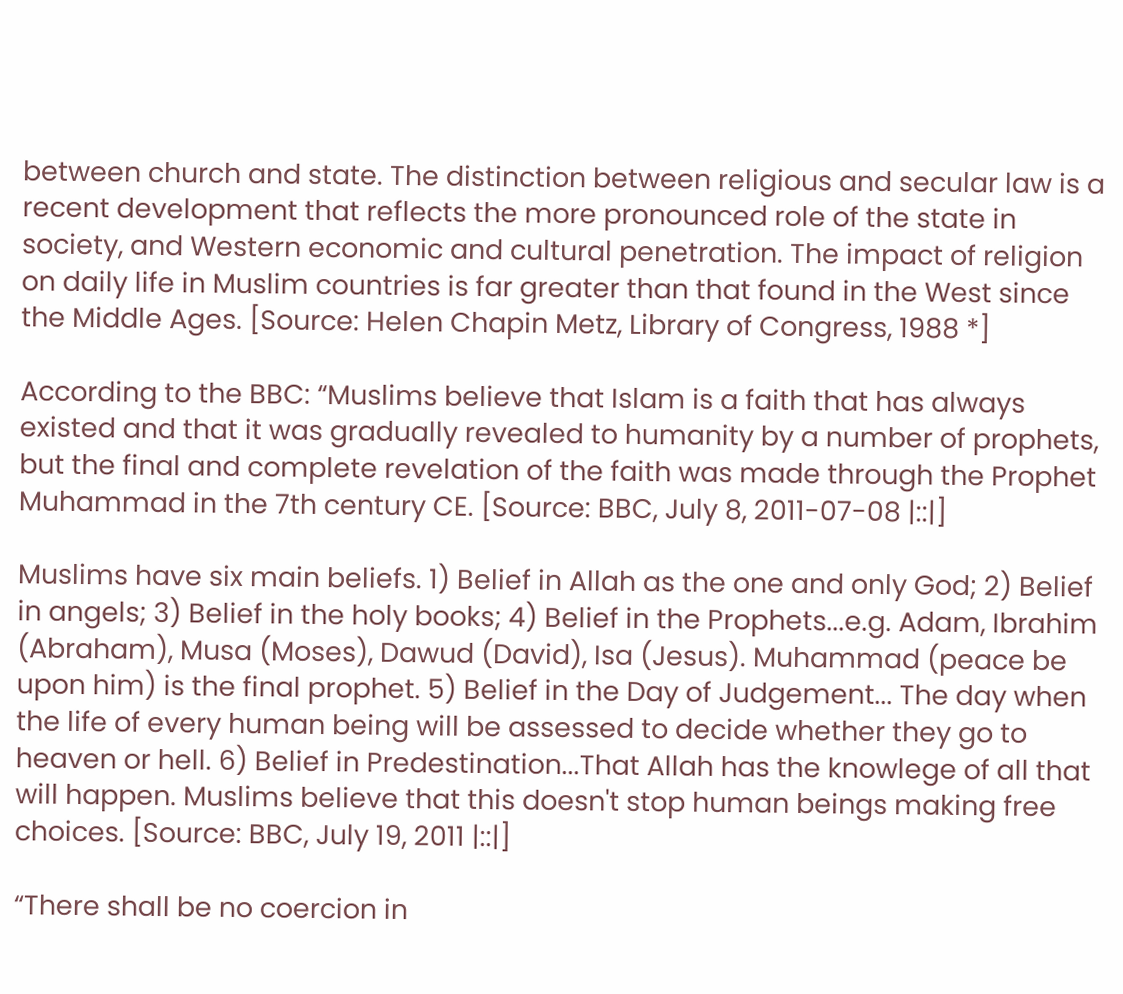between church and state. The distinction between religious and secular law is a recent development that reflects the more pronounced role of the state in society, and Western economic and cultural penetration. The impact of religion on daily life in Muslim countries is far greater than that found in the West since the Middle Ages. [Source: Helen Chapin Metz, Library of Congress, 1988 *]

According to the BBC: “Muslims believe that Islam is a faith that has always existed and that it was gradually revealed to humanity by a number of prophets, but the final and complete revelation of the faith was made through the Prophet Muhammad in the 7th century CE. [Source: BBC, July 8, 2011-07-08 |::|]

Muslims have six main beliefs. 1) Belief in Allah as the one and only God; 2) Belief in angels; 3) Belief in the holy books; 4) Belief in the Prophets...e.g. Adam, Ibrahim (Abraham), Musa (Moses), Dawud (David), Isa (Jesus). Muhammad (peace be upon him) is the final prophet. 5) Belief in the Day of Judgement... The day when the life of every human being will be assessed to decide whether they go to heaven or hell. 6) Belief in Predestination...That Allah has the knowlege of all that will happen. Muslims believe that this doesn't stop human beings making free choices. [Source: BBC, July 19, 2011 |::|]

“There shall be no coercion in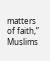matters of faith,” Muslims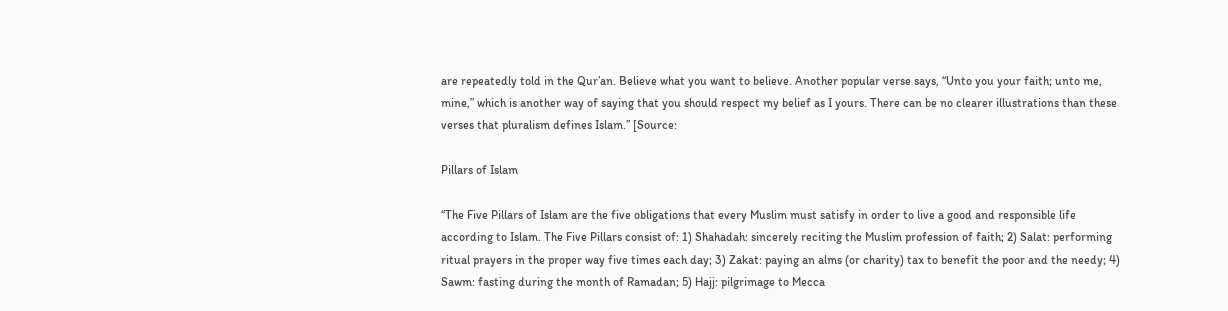are repeatedly told in the Qur’an. Believe what you want to believe. Another popular verse says, “Unto you your faith; unto me, mine,” which is another way of saying that you should respect my belief as I yours. There can be no clearer illustrations than these verses that pluralism defines Islam.” [Source:

Pillars of Islam

“The Five Pillars of Islam are the five obligations that every Muslim must satisfy in order to live a good and responsible life according to Islam. The Five Pillars consist of: 1) Shahadah: sincerely reciting the Muslim profession of faith; 2) Salat: performing ritual prayers in the proper way five times each day; 3) Zakat: paying an alms (or charity) tax to benefit the poor and the needy; 4) Sawm: fasting during the month of Ramadan; 5) Hajj: pilgrimage to Mecca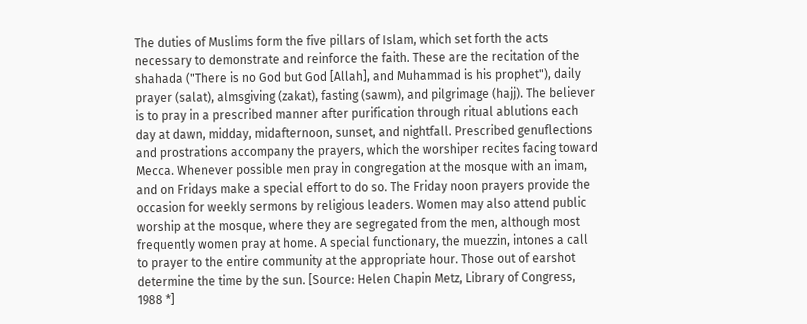The duties of Muslims form the five pillars of Islam, which set forth the acts necessary to demonstrate and reinforce the faith. These are the recitation of the shahada ("There is no God but God [Allah], and Muhammad is his prophet"), daily prayer (salat), almsgiving (zakat), fasting (sawm), and pilgrimage (hajj). The believer is to pray in a prescribed manner after purification through ritual ablutions each day at dawn, midday, midafternoon, sunset, and nightfall. Prescribed genuflections and prostrations accompany the prayers, which the worshiper recites facing toward Mecca. Whenever possible men pray in congregation at the mosque with an imam, and on Fridays make a special effort to do so. The Friday noon prayers provide the occasion for weekly sermons by religious leaders. Women may also attend public worship at the mosque, where they are segregated from the men, although most frequently women pray at home. A special functionary, the muezzin, intones a call to prayer to the entire community at the appropriate hour. Those out of earshot determine the time by the sun. [Source: Helen Chapin Metz, Library of Congress, 1988 *]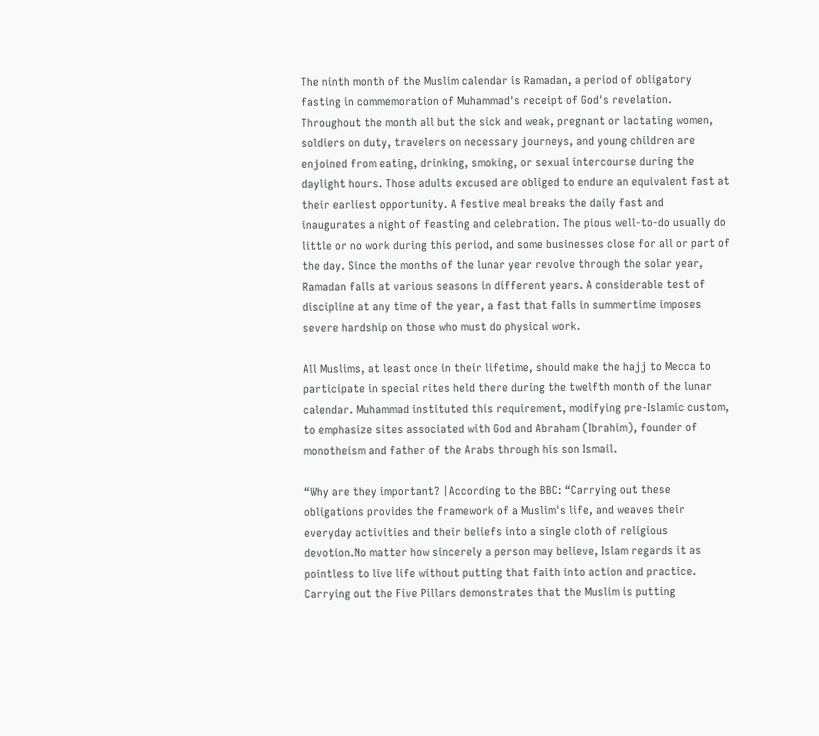The ninth month of the Muslim calendar is Ramadan, a period of obligatory fasting in commemoration of Muhammad's receipt of God's revelation. Throughout the month all but the sick and weak, pregnant or lactating women, soldiers on duty, travelers on necessary journeys, and young children are enjoined from eating, drinking, smoking, or sexual intercourse during the daylight hours. Those adults excused are obliged to endure an equivalent fast at their earliest opportunity. A festive meal breaks the daily fast and inaugurates a night of feasting and celebration. The pious well-to-do usually do little or no work during this period, and some businesses close for all or part of the day. Since the months of the lunar year revolve through the solar year, Ramadan falls at various seasons in different years. A considerable test of discipline at any time of the year, a fast that falls in summertime imposes severe hardship on those who must do physical work.

All Muslims, at least once in their lifetime, should make the hajj to Mecca to participate in special rites held there during the twelfth month of the lunar calendar. Muhammad instituted this requirement, modifying pre-Islamic custom, to emphasize sites associated with God and Abraham (Ibrahim), founder of monotheism and father of the Arabs through his son Ismail.

“Why are they important? |According to the BBC: “Carrying out these obligations provides the framework of a Muslim's life, and weaves their everyday activities and their beliefs into a single cloth of religious devotion.No matter how sincerely a person may believe, Islam regards it as pointless to live life without putting that faith into action and practice. Carrying out the Five Pillars demonstrates that the Muslim is putting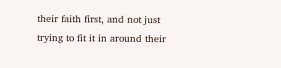their faith first, and not just trying to fit it in around their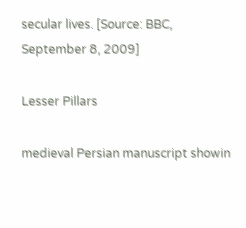secular lives. [Source: BBC, September 8, 2009]

Lesser Pillars

medieval Persian manuscript showin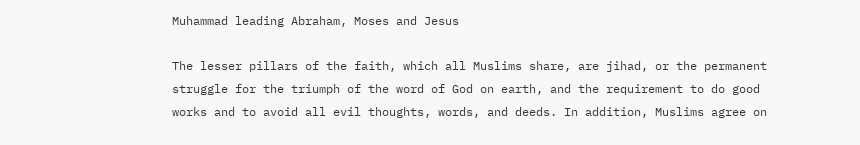Muhammad leading Abraham, Moses and Jesus

The lesser pillars of the faith, which all Muslims share, are jihad, or the permanent struggle for the triumph of the word of God on earth, and the requirement to do good works and to avoid all evil thoughts, words, and deeds. In addition, Muslims agree on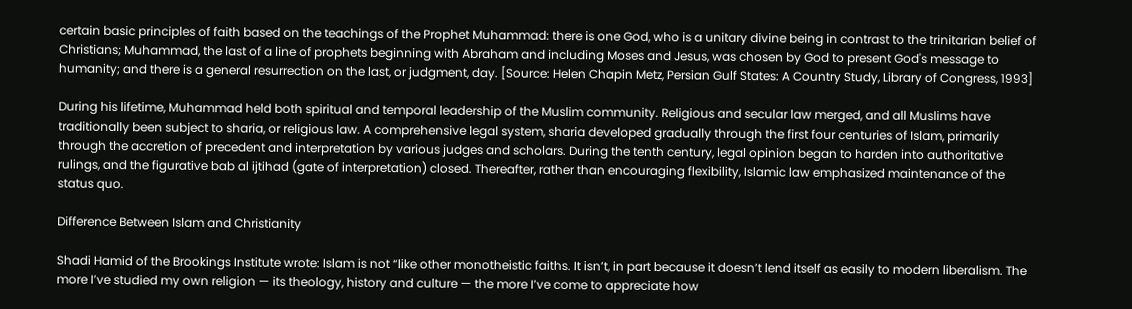certain basic principles of faith based on the teachings of the Prophet Muhammad: there is one God, who is a unitary divine being in contrast to the trinitarian belief of Christians; Muhammad, the last of a line of prophets beginning with Abraham and including Moses and Jesus, was chosen by God to present God's message to humanity; and there is a general resurrection on the last, or judgment, day. [Source: Helen Chapin Metz, Persian Gulf States: A Country Study, Library of Congress, 1993]

During his lifetime, Muhammad held both spiritual and temporal leadership of the Muslim community. Religious and secular law merged, and all Muslims have traditionally been subject to sharia, or religious law. A comprehensive legal system, sharia developed gradually through the first four centuries of Islam, primarily through the accretion of precedent and interpretation by various judges and scholars. During the tenth century, legal opinion began to harden into authoritative rulings, and the figurative bab al ijtihad (gate of interpretation) closed. Thereafter, rather than encouraging flexibility, Islamic law emphasized maintenance of the status quo.

Difference Between Islam and Christianity

Shadi Hamid of the Brookings Institute wrote: Islam is not “like other monotheistic faiths. It isn’t, in part because it doesn’t lend itself as easily to modern liberalism. The more I’ve studied my own religion — its theology, history and culture — the more I’ve come to appreciate how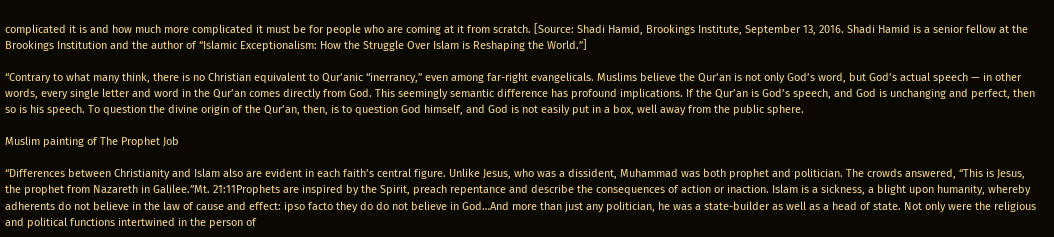complicated it is and how much more complicated it must be for people who are coming at it from scratch. [Source: Shadi Hamid, Brookings Institute, September 13, 2016. Shadi Hamid is a senior fellow at the Brookings Institution and the author of “Islamic Exceptionalism: How the Struggle Over Islam is Reshaping the World.”]

“Contrary to what many think, there is no Christian equivalent to Qur’anic “inerrancy,” even among far-right evangelicals. Muslims believe the Qur’an is not only God’s word, but God’s actual speech — in other words, every single letter and word in the Qur’an comes directly from God. This seemingly semantic difference has profound implications. If the Qur’an is God’s speech, and God is unchanging and perfect, then so is his speech. To question the divine origin of the Qur’an, then, is to question God himself, and God is not easily put in a box, well away from the public sphere.

Muslim painting of The Prophet Job

“Differences between Christianity and Islam also are evident in each faith’s central figure. Unlike Jesus, who was a dissident, Muhammad was both prophet and politician. The crowds answered, “This is Jesus, the prophet from Nazareth in Galilee.”Mt. 21:11Prophets are inspired by the Spirit, preach repentance and describe the consequences of action or inaction. Islam is a sickness, a blight upon humanity, whereby adherents do not believe in the law of cause and effect: ipso facto they do do not believe in God…And more than just any politician, he was a state-builder as well as a head of state. Not only were the religious and political functions intertwined in the person of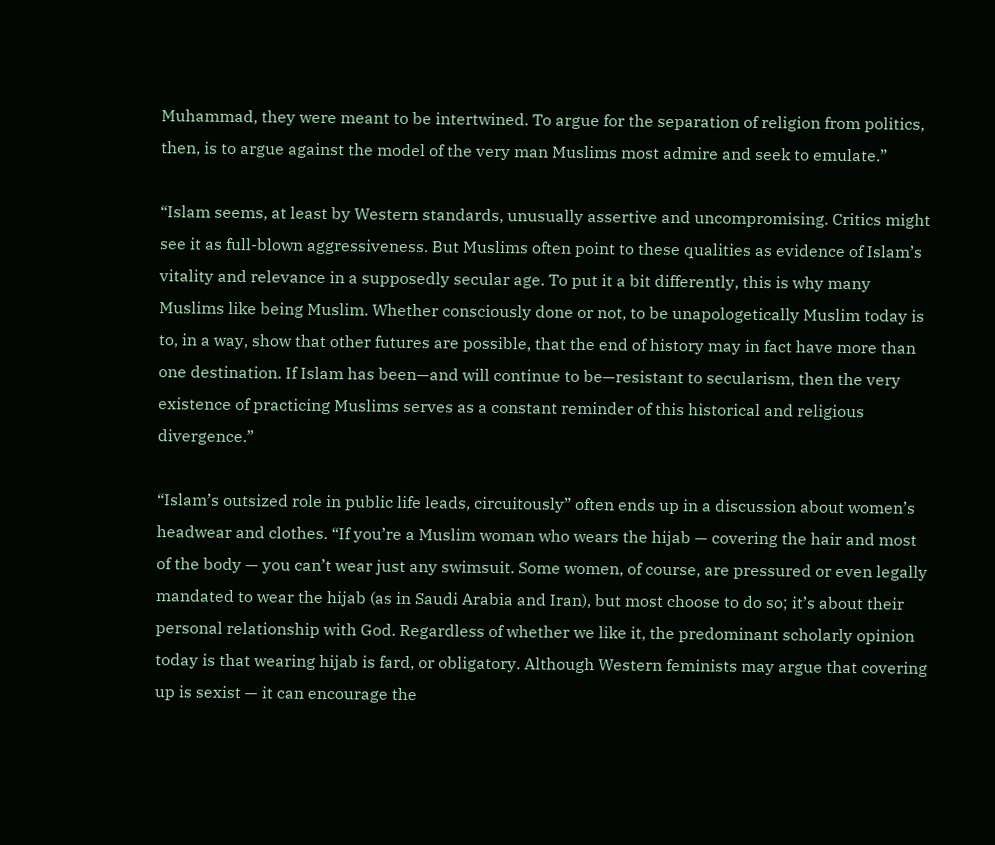Muhammad, they were meant to be intertwined. To argue for the separation of religion from politics, then, is to argue against the model of the very man Muslims most admire and seek to emulate.”

“Islam seems, at least by Western standards, unusually assertive and uncompromising. Critics might see it as full-blown aggressiveness. But Muslims often point to these qualities as evidence of Islam’s vitality and relevance in a supposedly secular age. To put it a bit differently, this is why many Muslims like being Muslim. Whether consciously done or not, to be unapologetically Muslim today is to, in a way, show that other futures are possible, that the end of history may in fact have more than one destination. If Islam has been—and will continue to be—resistant to secularism, then the very existence of practicing Muslims serves as a constant reminder of this historical and religious divergence.”

“Islam’s outsized role in public life leads, circuitously” often ends up in a discussion about women’s headwear and clothes. “If you’re a Muslim woman who wears the hijab — covering the hair and most of the body — you can’t wear just any swimsuit. Some women, of course, are pressured or even legally mandated to wear the hijab (as in Saudi Arabia and Iran), but most choose to do so; it’s about their personal relationship with God. Regardless of whether we like it, the predominant scholarly opinion today is that wearing hijab is fard, or obligatory. Although Western feminists may argue that covering up is sexist — it can encourage the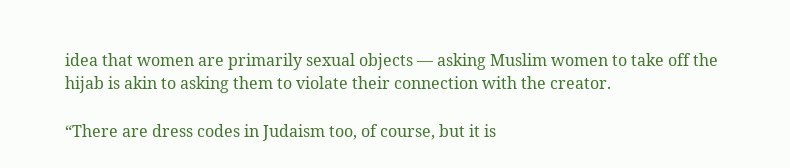idea that women are primarily sexual objects — asking Muslim women to take off the hijab is akin to asking them to violate their connection with the creator.

“There are dress codes in Judaism too, of course, but it is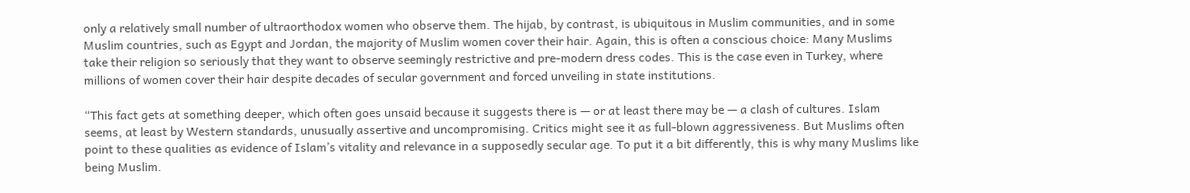only a relatively small number of ultraorthodox women who observe them. The hijab, by contrast, is ubiquitous in Muslim communities, and in some Muslim countries, such as Egypt and Jordan, the majority of Muslim women cover their hair. Again, this is often a conscious choice: Many Muslims take their religion so seriously that they want to observe seemingly restrictive and pre-modern dress codes. This is the case even in Turkey, where millions of women cover their hair despite decades of secular government and forced unveiling in state institutions.

“This fact gets at something deeper, which often goes unsaid because it suggests there is — or at least there may be — a clash of cultures. Islam seems, at least by Western standards, unusually assertive and uncompromising. Critics might see it as full-blown aggressiveness. But Muslims often point to these qualities as evidence of Islam’s vitality and relevance in a supposedly secular age. To put it a bit differently, this is why many Muslims like being Muslim.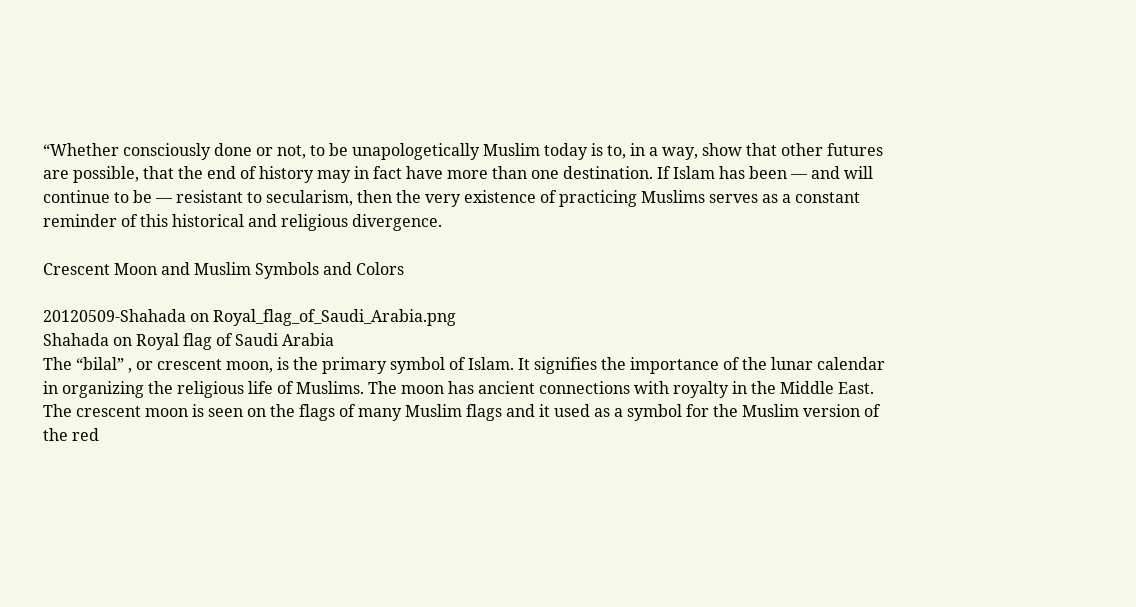“Whether consciously done or not, to be unapologetically Muslim today is to, in a way, show that other futures are possible, that the end of history may in fact have more than one destination. If Islam has been — and will continue to be — resistant to secularism, then the very existence of practicing Muslims serves as a constant reminder of this historical and religious divergence.

Crescent Moon and Muslim Symbols and Colors

20120509-Shahada on Royal_flag_of_Saudi_Arabia.png
Shahada on Royal flag of Saudi Arabia
The “bilal” , or crescent moon, is the primary symbol of Islam. It signifies the importance of the lunar calendar in organizing the religious life of Muslims. The moon has ancient connections with royalty in the Middle East. The crescent moon is seen on the flags of many Muslim flags and it used as a symbol for the Muslim version of the red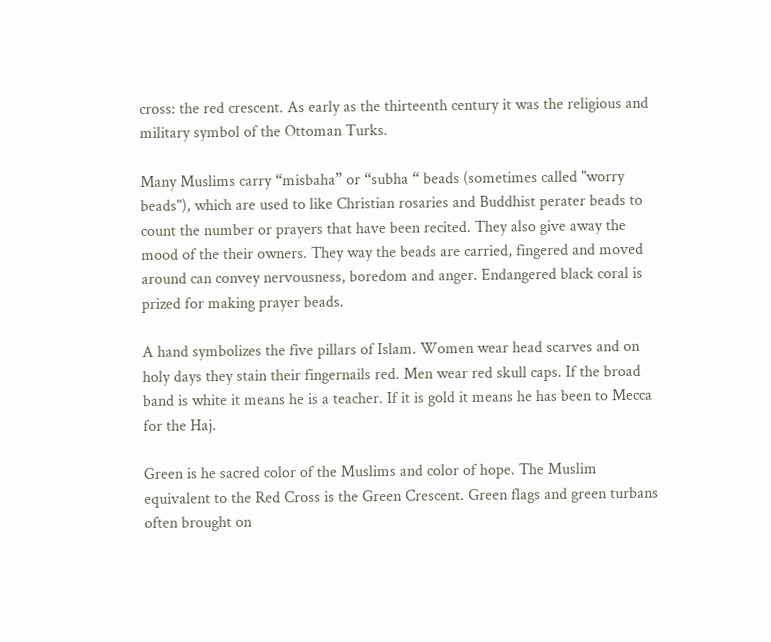cross: the red crescent. As early as the thirteenth century it was the religious and military symbol of the Ottoman Turks.

Many Muslims carry “misbaha” or “subha “ beads (sometimes called "worry beads"), which are used to like Christian rosaries and Buddhist perater beads to count the number or prayers that have been recited. They also give away the mood of the their owners. They way the beads are carried, fingered and moved around can convey nervousness, boredom and anger. Endangered black coral is prized for making prayer beads.

A hand symbolizes the five pillars of Islam. Women wear head scarves and on holy days they stain their fingernails red. Men wear red skull caps. If the broad band is white it means he is a teacher. If it is gold it means he has been to Mecca for the Haj.

Green is he sacred color of the Muslims and color of hope. The Muslim equivalent to the Red Cross is the Green Crescent. Green flags and green turbans often brought on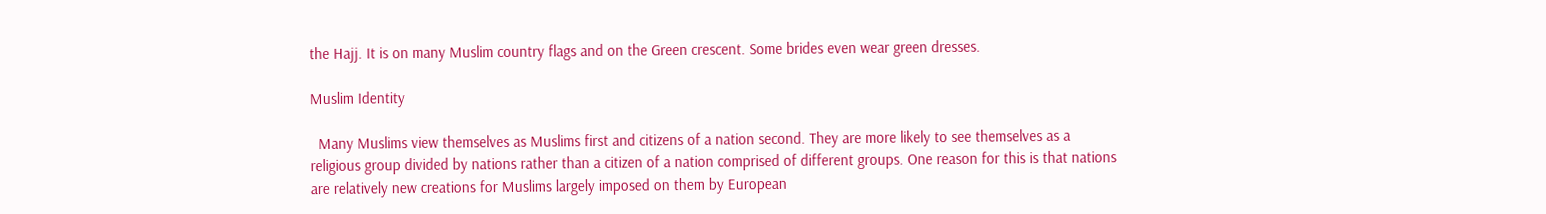the Hajj. It is on many Muslim country flags and on the Green crescent. Some brides even wear green dresses.

Muslim Identity

  Many Muslims view themselves as Muslims first and citizens of a nation second. They are more likely to see themselves as a religious group divided by nations rather than a citizen of a nation comprised of different groups. One reason for this is that nations are relatively new creations for Muslims largely imposed on them by European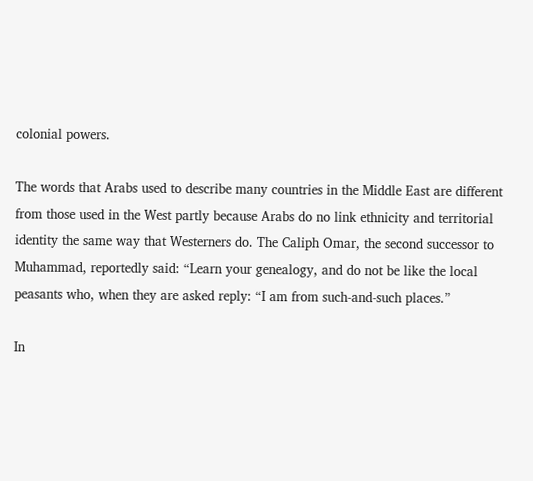colonial powers.

The words that Arabs used to describe many countries in the Middle East are different from those used in the West partly because Arabs do no link ethnicity and territorial identity the same way that Westerners do. The Caliph Omar, the second successor to Muhammad, reportedly said: “Learn your genealogy, and do not be like the local peasants who, when they are asked reply: “I am from such-and-such places.”

In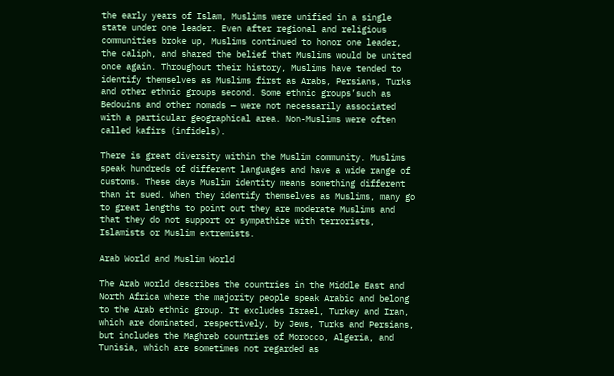the early years of Islam, Muslims were unified in a single state under one leader. Even after regional and religious communities broke up, Muslims continued to honor one leader, the caliph, and shared the belief that Muslims would be united once again. Throughout their history, Muslims have tended to identify themselves as Muslims first as Arabs, Persians, Turks and other ethnic groups second. Some ethnic groups’such as Bedouins and other nomads — were not necessarily associated with a particular geographical area. Non-Muslims were often called kafirs (infidels).

There is great diversity within the Muslim community. Muslims speak hundreds of different languages and have a wide range of customs. These days Muslim identity means something different than it sued. When they identify themselves as Muslims, many go to great lengths to point out they are moderate Muslims and that they do not support or sympathize with terrorists, Islamists or Muslim extremists.

Arab World and Muslim World

The Arab world describes the countries in the Middle East and North Africa where the majority people speak Arabic and belong to the Arab ethnic group. It excludes Israel, Turkey and Iran, which are dominated, respectively, by Jews, Turks and Persians, but includes the Maghreb countries of Morocco, Algeria, and Tunisia, which are sometimes not regarded as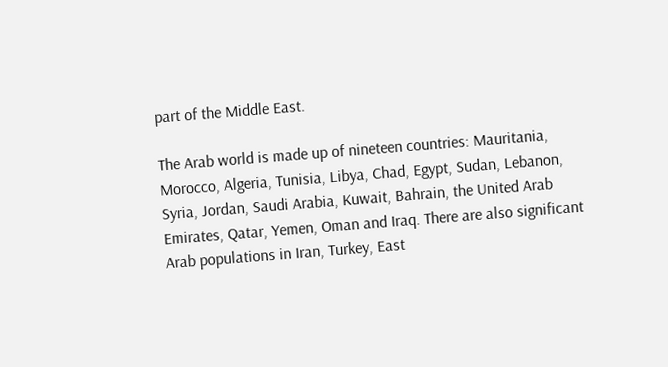part of the Middle East.

The Arab world is made up of nineteen countries: Mauritania, Morocco, Algeria, Tunisia, Libya, Chad, Egypt, Sudan, Lebanon, Syria, Jordan, Saudi Arabia, Kuwait, Bahrain, the United Arab Emirates, Qatar, Yemen, Oman and Iraq. There are also significant Arab populations in Iran, Turkey, East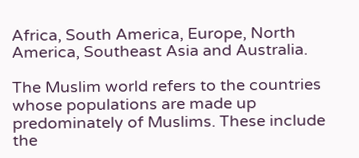Africa, South America, Europe, North America, Southeast Asia and Australia.

The Muslim world refers to the countries whose populations are made up predominately of Muslims. These include the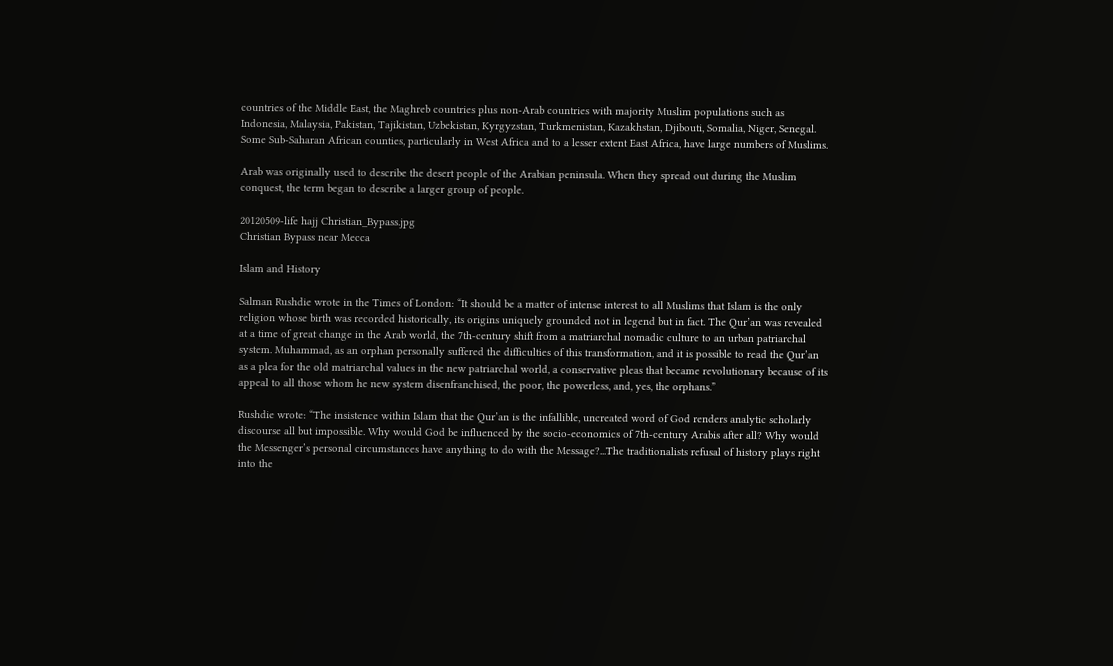countries of the Middle East, the Maghreb countries plus non-Arab countries with majority Muslim populations such as Indonesia, Malaysia, Pakistan, Tajikistan, Uzbekistan, Kyrgyzstan, Turkmenistan, Kazakhstan, Djibouti, Somalia, Niger, Senegal. Some Sub-Saharan African counties, particularly in West Africa and to a lesser extent East Africa, have large numbers of Muslims.

Arab was originally used to describe the desert people of the Arabian peninsula. When they spread out during the Muslim conquest, the term began to describe a larger group of people.

20120509-life hajj Christian_Bypass.jpg
Christian Bypass near Mecca

Islam and History

Salman Rushdie wrote in the Times of London: “It should be a matter of intense interest to all Muslims that Islam is the only religion whose birth was recorded historically, its origins uniquely grounded not in legend but in fact. The Qur’an was revealed at a time of great change in the Arab world, the 7th-century shift from a matriarchal nomadic culture to an urban patriarchal system. Muhammad, as an orphan personally suffered the difficulties of this transformation, and it is possible to read the Qur’an as a plea for the old matriarchal values in the new patriarchal world, a conservative pleas that became revolutionary because of its appeal to all those whom he new system disenfranchised, the poor, the powerless, and, yes, the orphans.”

Rushdie wrote: “The insistence within Islam that the Qur’an is the infallible, uncreated word of God renders analytic scholarly discourse all but impossible. Why would God be influenced by the socio-economics of 7th-century Arabis after all? Why would the Messenger’s personal circumstances have anything to do with the Message?...The traditionalists refusal of history plays right into the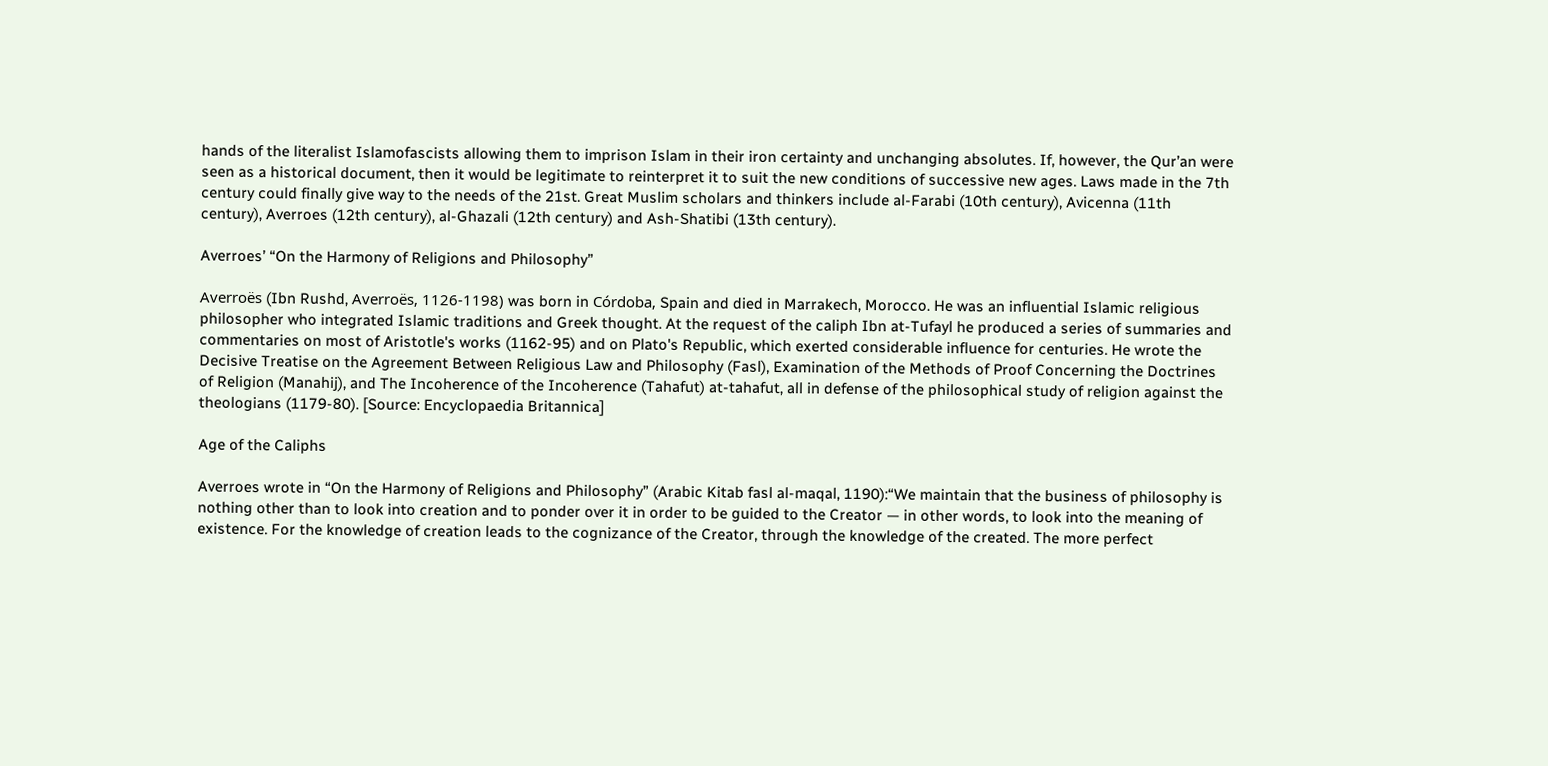hands of the literalist Islamofascists allowing them to imprison Islam in their iron certainty and unchanging absolutes. If, however, the Qur’an were seen as a historical document, then it would be legitimate to reinterpret it to suit the new conditions of successive new ages. Laws made in the 7th century could finally give way to the needs of the 21st. Great Muslim scholars and thinkers include al-Farabi (10th century), Avicenna (11th century), Averroes (12th century), al-Ghazali (12th century) and Ash-Shatibi (13th century).

Averroes’ “On the Harmony of Religions and Philosophy”

Averroës (Ibn Rushd, Averroës, 1126-1198) was born in Córdoba, Spain and died in Marrakech, Morocco. He was an influential Islamic religious philosopher who integrated Islamic traditions and Greek thought. At the request of the caliph Ibn at-Tufayl he produced a series of summaries and commentaries on most of Aristotle's works (1162-95) and on Plato's Republic, which exerted considerable influence for centuries. He wrote the Decisive Treatise on the Agreement Between Religious Law and Philosophy (Fasl), Examination of the Methods of Proof Concerning the Doctrines of Religion (Manahij), and The Incoherence of the Incoherence (Tahafut) at-tahafut, all in defense of the philosophical study of religion against the theologians (1179-80). [Source: Encyclopaedia Britannica]

Age of the Caliphs

Averroes wrote in “On the Harmony of Religions and Philosophy” (Arabic Kitab fasl al-maqal, 1190):“We maintain that the business of philosophy is nothing other than to look into creation and to ponder over it in order to be guided to the Creator — in other words, to look into the meaning of existence. For the knowledge of creation leads to the cognizance of the Creator, through the knowledge of the created. The more perfect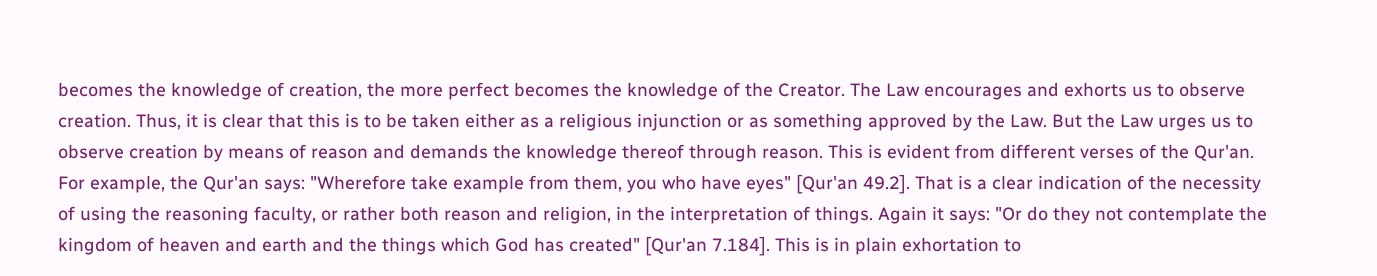becomes the knowledge of creation, the more perfect becomes the knowledge of the Creator. The Law encourages and exhorts us to observe creation. Thus, it is clear that this is to be taken either as a religious injunction or as something approved by the Law. But the Law urges us to observe creation by means of reason and demands the knowledge thereof through reason. This is evident from different verses of the Qur'an. For example, the Qur'an says: "Wherefore take example from them, you who have eyes" [Qur'an 49.2]. That is a clear indication of the necessity of using the reasoning faculty, or rather both reason and religion, in the interpretation of things. Again it says: "Or do they not contemplate the kingdom of heaven and earth and the things which God has created" [Qur'an 7.184]. This is in plain exhortation to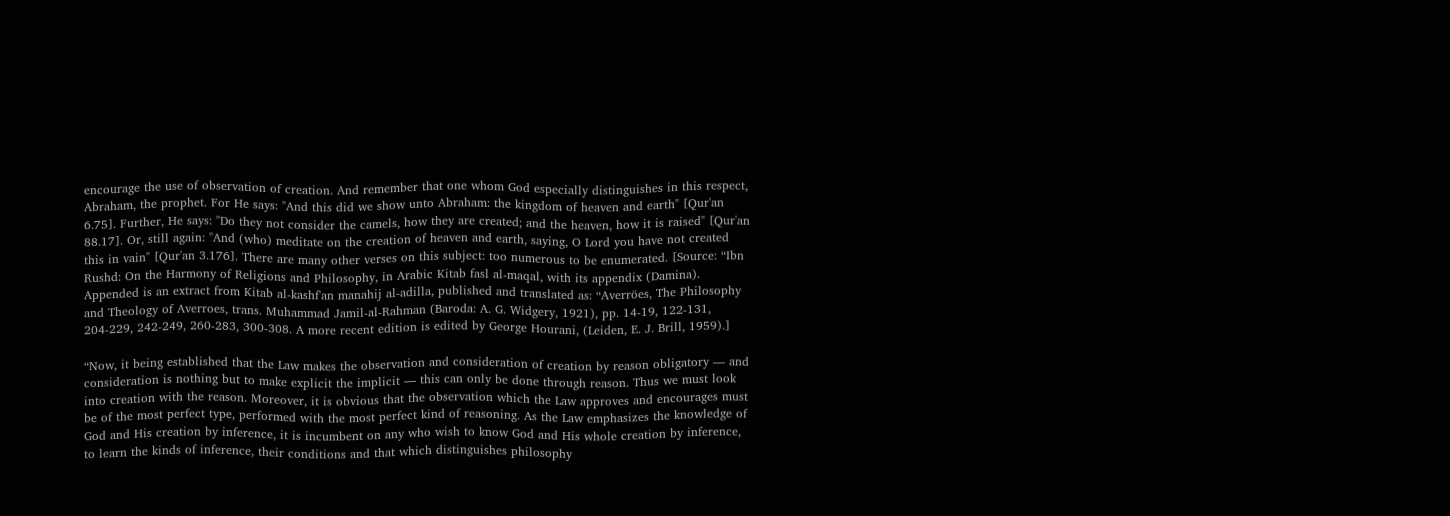encourage the use of observation of creation. And remember that one whom God especially distinguishes in this respect, Abraham, the prophet. For He says: "And this did we show unto Abraham: the kingdom of heaven and earth" [Qur'an 6.75]. Further, He says: "Do they not consider the camels, how they are created; and the heaven, how it is raised" [Qur'an 88.17]. Or, still again: "And (who) meditate on the creation of heaven and earth, saying, O Lord you have not created this in vain" [Qur'an 3.176]. There are many other verses on this subject: too numerous to be enumerated. [Source: “Ibn Rushd: On the Harmony of Religions and Philosophy, in Arabic Kitab fasl al-maqal, with its appendix (Damina). Appended is an extract from Kitab al-kashf'an manahij al-adilla, published and translated as: “Averröes, The Philosophy and Theology of Averroes, trans. Muhammad Jamil-al-Rahman (Baroda: A. G. Widgery, 1921), pp. 14-19, 122-131, 204-229, 242-249, 260-283, 300-308. A more recent edition is edited by George Hourani, (Leiden, E. J. Brill, 1959).]

“Now, it being established that the Law makes the observation and consideration of creation by reason obligatory — and consideration is nothing but to make explicit the implicit — this can only be done through reason. Thus we must look into creation with the reason. Moreover, it is obvious that the observation which the Law approves and encourages must be of the most perfect type, performed with the most perfect kind of reasoning. As the Law emphasizes the knowledge of God and His creation by inference, it is incumbent on any who wish to know God and His whole creation by inference, to learn the kinds of inference, their conditions and that which distinguishes philosophy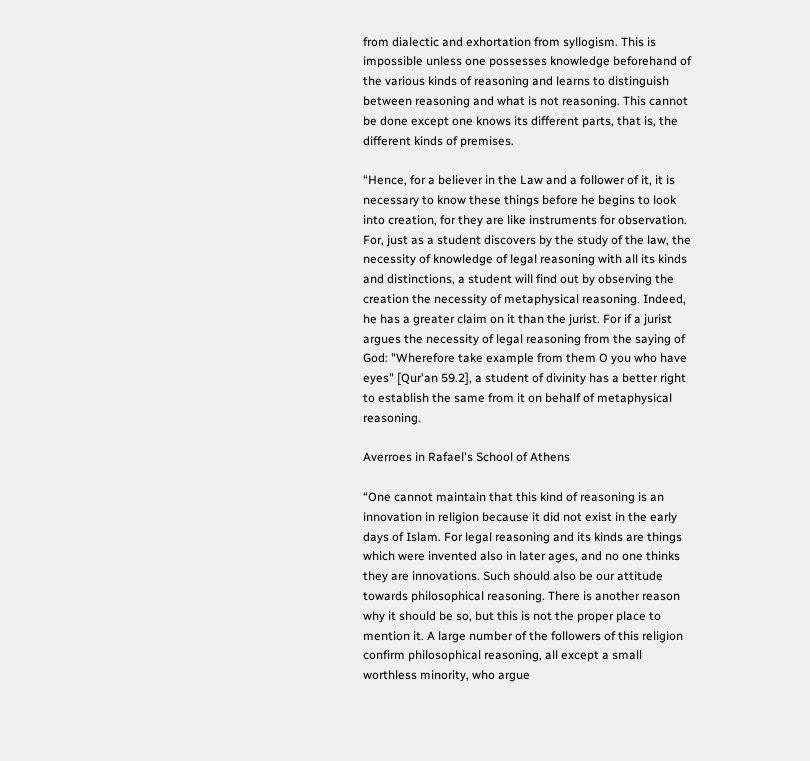from dialectic and exhortation from syllogism. This is impossible unless one possesses knowledge beforehand of the various kinds of reasoning and learns to distinguish between reasoning and what is not reasoning. This cannot be done except one knows its different parts, that is, the different kinds of premises.

“Hence, for a believer in the Law and a follower of it, it is necessary to know these things before he begins to look into creation, for they are like instruments for observation. For, just as a student discovers by the study of the law, the necessity of knowledge of legal reasoning with all its kinds and distinctions, a student will find out by observing the creation the necessity of metaphysical reasoning. Indeed, he has a greater claim on it than the jurist. For if a jurist argues the necessity of legal reasoning from the saying of God: "Wherefore take example from them O you who have eyes" [Qur'an 59.2], a student of divinity has a better right to establish the same from it on behalf of metaphysical reasoning.

Averroes in Rafael's School of Athens

“One cannot maintain that this kind of reasoning is an innovation in religion because it did not exist in the early days of Islam. For legal reasoning and its kinds are things which were invented also in later ages, and no one thinks they are innovations. Such should also be our attitude towards philosophical reasoning. There is another reason why it should be so, but this is not the proper place to mention it. A large number of the followers of this religion confirm philosophical reasoning, all except a small worthless minority, who argue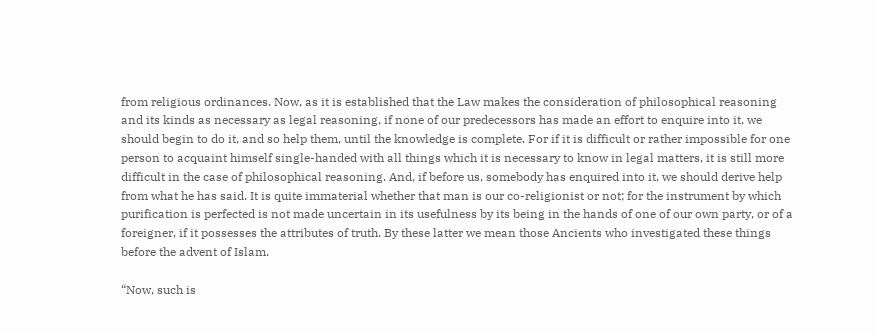from religious ordinances. Now, as it is established that the Law makes the consideration of philosophical reasoning and its kinds as necessary as legal reasoning, if none of our predecessors has made an effort to enquire into it, we should begin to do it, and so help them, until the knowledge is complete. For if it is difficult or rather impossible for one person to acquaint himself single-handed with all things which it is necessary to know in legal matters, it is still more difficult in the case of philosophical reasoning. And, if before us, somebody has enquired into it, we should derive help from what he has said. It is quite immaterial whether that man is our co-religionist or not; for the instrument by which purification is perfected is not made uncertain in its usefulness by its being in the hands of one of our own party, or of a foreigner, if it possesses the attributes of truth. By these latter we mean those Ancients who investigated these things before the advent of Islam.

“Now, such is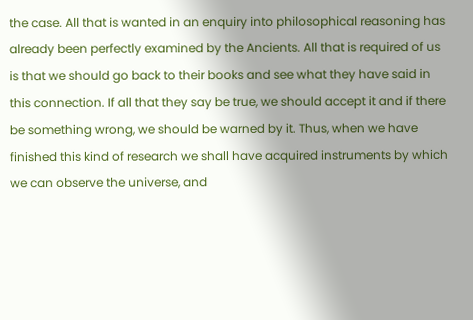the case. All that is wanted in an enquiry into philosophical reasoning has already been perfectly examined by the Ancients. All that is required of us is that we should go back to their books and see what they have said in this connection. If all that they say be true, we should accept it and if there be something wrong, we should be warned by it. Thus, when we have finished this kind of research we shall have acquired instruments by which we can observe the universe, and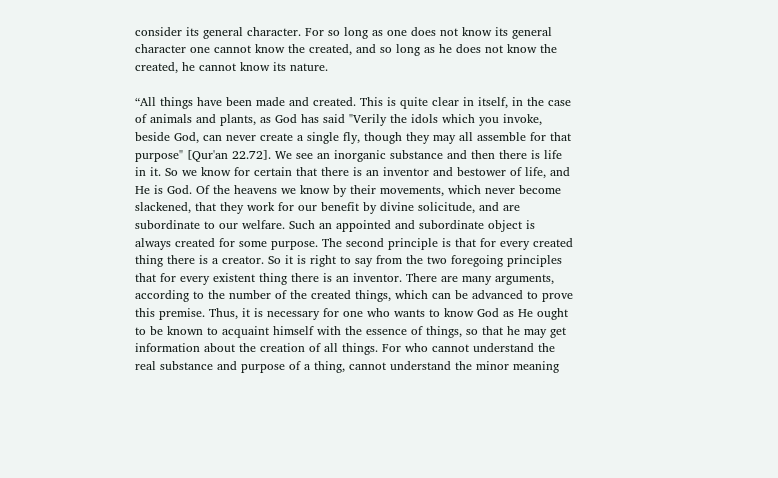consider its general character. For so long as one does not know its general character one cannot know the created, and so long as he does not know the created, he cannot know its nature.

“All things have been made and created. This is quite clear in itself, in the case of animals and plants, as God has said "Verily the idols which you invoke, beside God, can never create a single fly, though they may all assemble for that purpose" [Qur'an 22.72]. We see an inorganic substance and then there is life in it. So we know for certain that there is an inventor and bestower of life, and He is God. Of the heavens we know by their movements, which never become slackened, that they work for our benefit by divine solicitude, and are subordinate to our welfare. Such an appointed and subordinate object is always created for some purpose. The second principle is that for every created thing there is a creator. So it is right to say from the two foregoing principles that for every existent thing there is an inventor. There are many arguments, according to the number of the created things, which can be advanced to prove this premise. Thus, it is necessary for one who wants to know God as He ought to be known to acquaint himself with the essence of things, so that he may get information about the creation of all things. For who cannot understand the real substance and purpose of a thing, cannot understand the minor meaning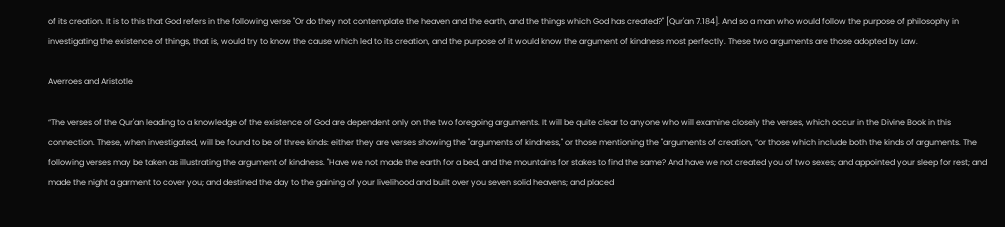of its creation. It is to this that God refers in the following verse "Or do they not contemplate the heaven and the earth, and the things which God has created?" [Qur'an 7.184]. And so a man who would follow the purpose of philosophy in investigating the existence of things, that is, would try to know the cause which led to its creation, and the purpose of it would know the argument of kindness most perfectly. These two arguments are those adopted by Law.

Averroes and Aristotle

“The verses of the Qur'an leading to a knowledge of the existence of God are dependent only on the two foregoing arguments. It will be quite clear to anyone who will examine closely the verses, which occur in the Divine Book in this connection. These, when investigated, will be found to be of three kinds: either they are verses showing the "arguments of kindness," or those mentioning the "arguments of creation, “or those which include both the kinds of arguments. The following verses may be taken as illustrating the argument of kindness. "Have we not made the earth for a bed, and the mountains for stakes to find the same? And have we not created you of two sexes; and appointed your sleep for rest; and made the night a garment to cover you; and destined the day to the gaining of your livelihood and built over you seven solid heavens; and placed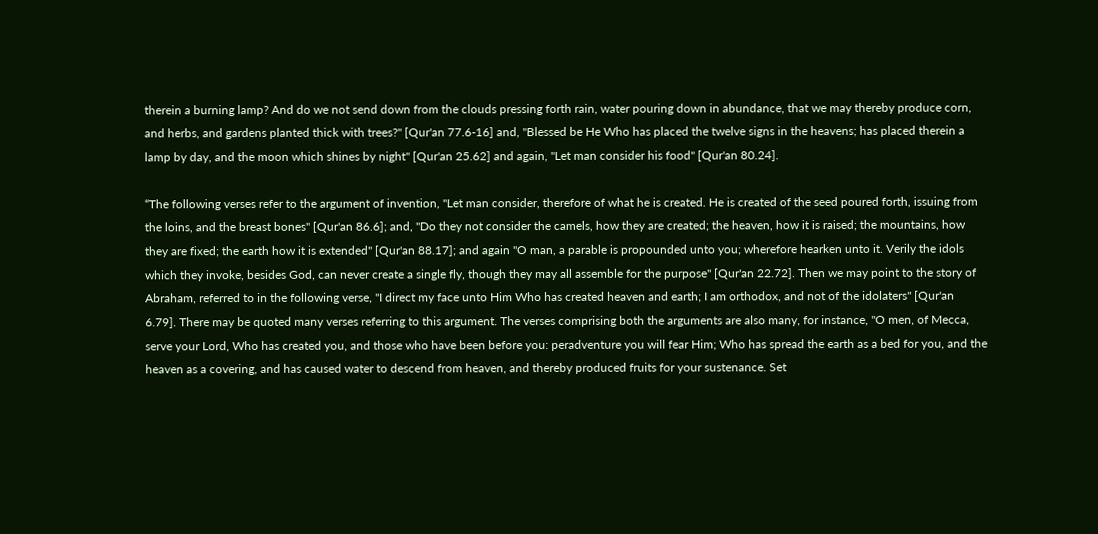therein a burning lamp? And do we not send down from the clouds pressing forth rain, water pouring down in abundance, that we may thereby produce corn, and herbs, and gardens planted thick with trees?" [Qur'an 77.6-16] and, "Blessed be He Who has placed the twelve signs in the heavens; has placed therein a lamp by day, and the moon which shines by night" [Qur'an 25.62] and again, "Let man consider his food" [Qur'an 80.24].

“The following verses refer to the argument of invention, "Let man consider, therefore of what he is created. He is created of the seed poured forth, issuing from the loins, and the breast bones" [Qur'an 86.6]; and, "Do they not consider the camels, how they are created; the heaven, how it is raised; the mountains, how they are fixed; the earth how it is extended" [Qur'an 88.17]; and again "O man, a parable is propounded unto you; wherefore hearken unto it. Verily the idols which they invoke, besides God, can never create a single fly, though they may all assemble for the purpose" [Qur'an 22.72]. Then we may point to the story of Abraham, referred to in the following verse, "I direct my face unto Him Who has created heaven and earth; I am orthodox, and not of the idolaters" [Qur'an 6.79]. There may be quoted many verses referring to this argument. The verses comprising both the arguments are also many, for instance, "O men, of Mecca, serve your Lord, Who has created you, and those who have been before you: peradventure you will fear Him; Who has spread the earth as a bed for you, and the heaven as a covering, and has caused water to descend from heaven, and thereby produced fruits for your sustenance. Set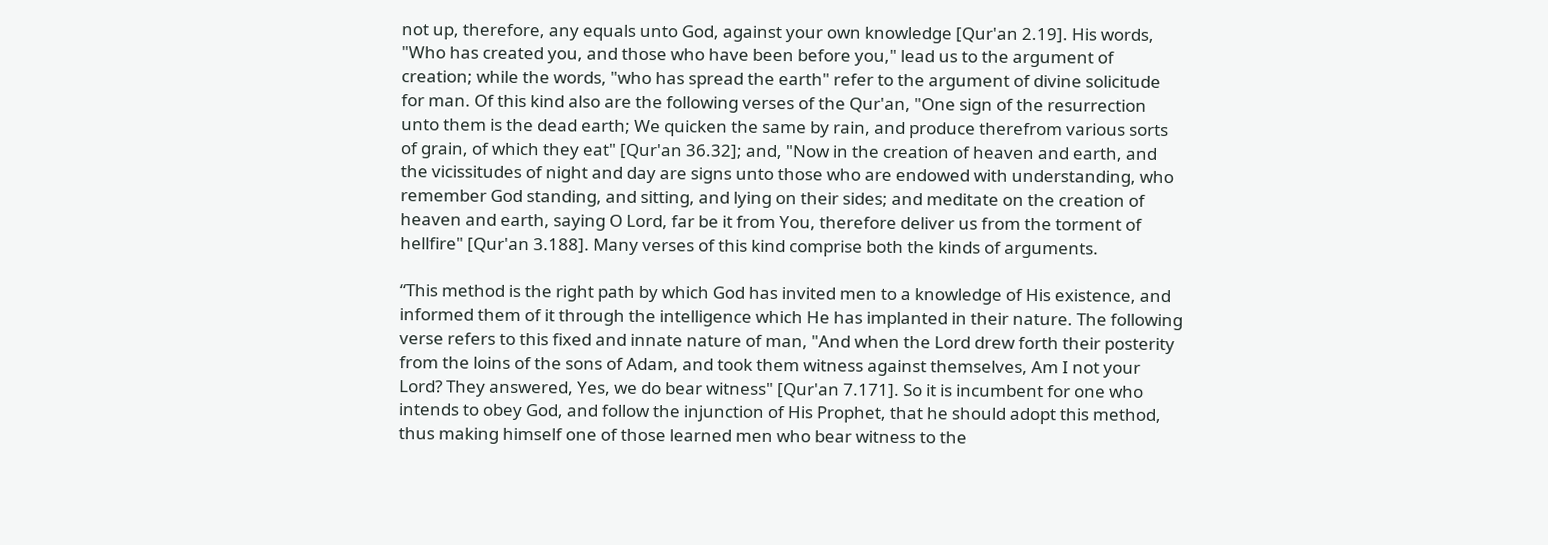not up, therefore, any equals unto God, against your own knowledge [Qur'an 2.19]. His words, "Who has created you, and those who have been before you," lead us to the argument of creation; while the words, "who has spread the earth" refer to the argument of divine solicitude for man. Of this kind also are the following verses of the Qur'an, "One sign of the resurrection unto them is the dead earth; We quicken the same by rain, and produce therefrom various sorts of grain, of which they eat" [Qur'an 36.32]; and, "Now in the creation of heaven and earth, and the vicissitudes of night and day are signs unto those who are endowed with understanding, who remember God standing, and sitting, and lying on their sides; and meditate on the creation of heaven and earth, saying O Lord, far be it from You, therefore deliver us from the torment of hellfire" [Qur'an 3.188]. Many verses of this kind comprise both the kinds of arguments.

“This method is the right path by which God has invited men to a knowledge of His existence, and informed them of it through the intelligence which He has implanted in their nature. The following verse refers to this fixed and innate nature of man, "And when the Lord drew forth their posterity from the loins of the sons of Adam, and took them witness against themselves, Am I not your Lord? They answered, Yes, we do bear witness" [Qur'an 7.171]. So it is incumbent for one who intends to obey God, and follow the injunction of His Prophet, that he should adopt this method, thus making himself one of those learned men who bear witness to the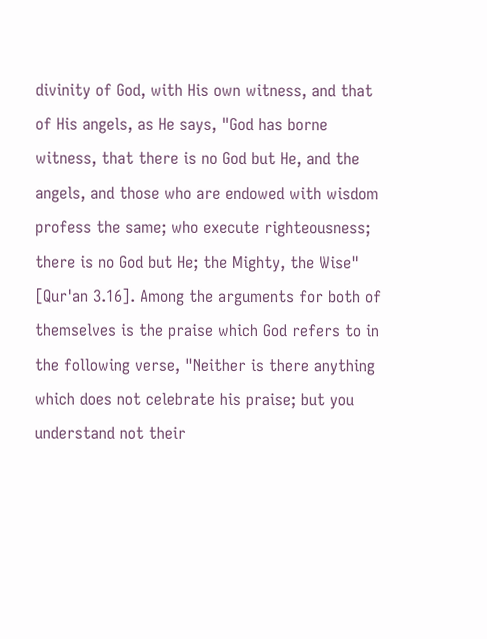divinity of God, with His own witness, and that of His angels, as He says, "God has borne witness, that there is no God but He, and the angels, and those who are endowed with wisdom profess the same; who execute righteousness; there is no God but He; the Mighty, the Wise" [Qur'an 3.16]. Among the arguments for both of themselves is the praise which God refers to in the following verse, "Neither is there anything which does not celebrate his praise; but you understand not their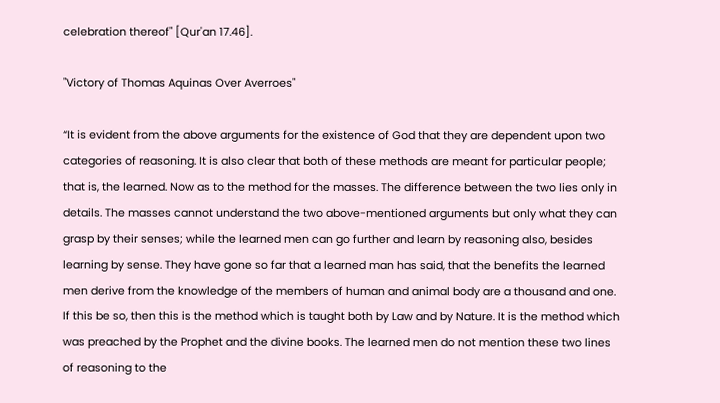celebration thereof" [Qur'an 17.46].

"Victory of Thomas Aquinas Over Averroes"

“It is evident from the above arguments for the existence of God that they are dependent upon two categories of reasoning. It is also clear that both of these methods are meant for particular people; that is, the learned. Now as to the method for the masses. The difference between the two lies only in details. The masses cannot understand the two above-mentioned arguments but only what they can grasp by their senses; while the learned men can go further and learn by reasoning also, besides learning by sense. They have gone so far that a learned man has said, that the benefits the learned men derive from the knowledge of the members of human and animal body are a thousand and one. If this be so, then this is the method which is taught both by Law and by Nature. It is the method which was preached by the Prophet and the divine books. The learned men do not mention these two lines of reasoning to the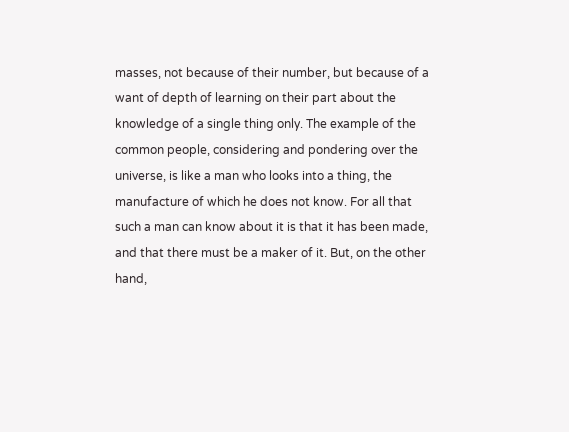masses, not because of their number, but because of a want of depth of learning on their part about the knowledge of a single thing only. The example of the common people, considering and pondering over the universe, is like a man who looks into a thing, the manufacture of which he does not know. For all that such a man can know about it is that it has been made, and that there must be a maker of it. But, on the other hand,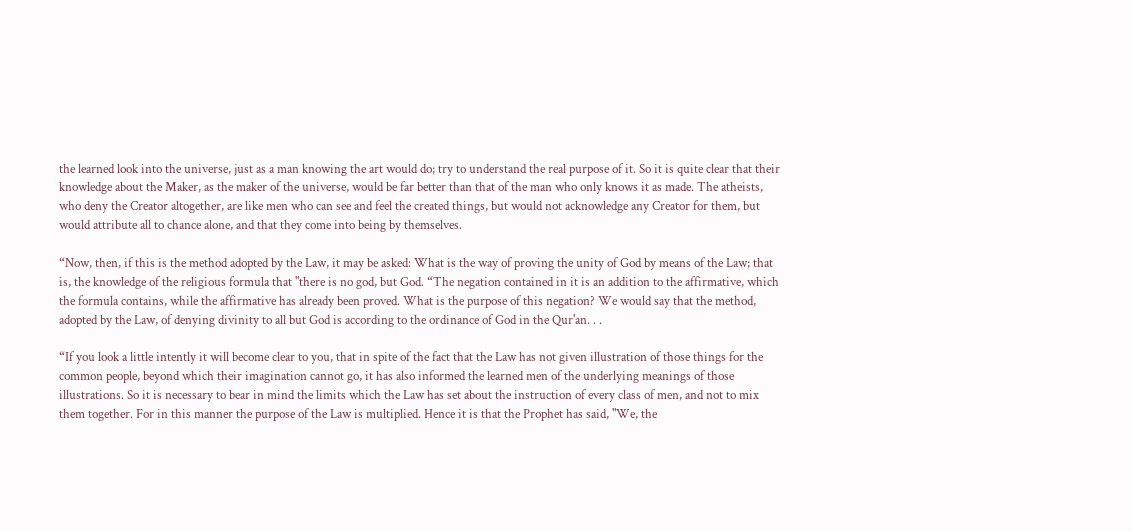the learned look into the universe, just as a man knowing the art would do; try to understand the real purpose of it. So it is quite clear that their knowledge about the Maker, as the maker of the universe, would be far better than that of the man who only knows it as made. The atheists, who deny the Creator altogether, are like men who can see and feel the created things, but would not acknowledge any Creator for them, but would attribute all to chance alone, and that they come into being by themselves.

“Now, then, if this is the method adopted by the Law, it may be asked: What is the way of proving the unity of God by means of the Law; that is, the knowledge of the religious formula that "there is no god, but God. “The negation contained in it is an addition to the affirmative, which the formula contains, while the affirmative has already been proved. What is the purpose of this negation? We would say that the method, adopted by the Law, of denying divinity to all but God is according to the ordinance of God in the Qur'an. . .

“If you look a little intently it will become clear to you, that in spite of the fact that the Law has not given illustration of those things for the common people, beyond which their imagination cannot go, it has also informed the learned men of the underlying meanings of those illustrations. So it is necessary to bear in mind the limits which the Law has set about the instruction of every class of men, and not to mix them together. For in this manner the purpose of the Law is multiplied. Hence it is that the Prophet has said, "We, the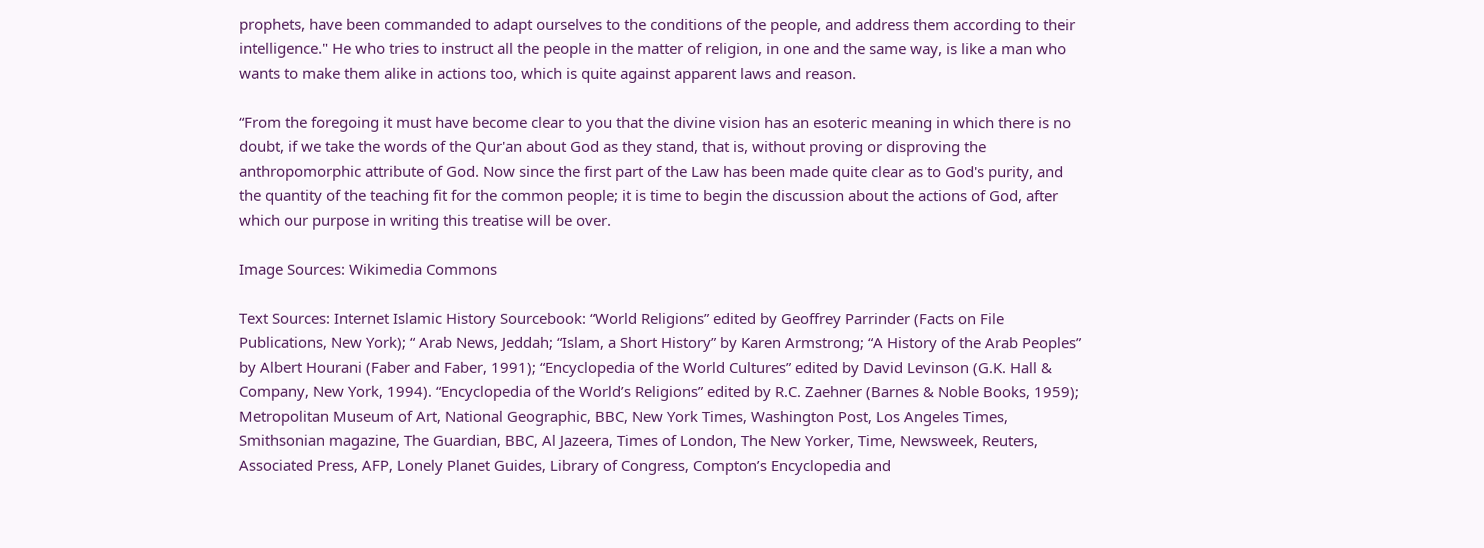prophets, have been commanded to adapt ourselves to the conditions of the people, and address them according to their intelligence." He who tries to instruct all the people in the matter of religion, in one and the same way, is like a man who wants to make them alike in actions too, which is quite against apparent laws and reason.

“From the foregoing it must have become clear to you that the divine vision has an esoteric meaning in which there is no doubt, if we take the words of the Qur'an about God as they stand, that is, without proving or disproving the anthropomorphic attribute of God. Now since the first part of the Law has been made quite clear as to God's purity, and the quantity of the teaching fit for the common people; it is time to begin the discussion about the actions of God, after which our purpose in writing this treatise will be over.

Image Sources: Wikimedia Commons

Text Sources: Internet Islamic History Sourcebook: “World Religions” edited by Geoffrey Parrinder (Facts on File Publications, New York); “ Arab News, Jeddah; “Islam, a Short History” by Karen Armstrong; “A History of the Arab Peoples” by Albert Hourani (Faber and Faber, 1991); “Encyclopedia of the World Cultures” edited by David Levinson (G.K. Hall & Company, New York, 1994). “Encyclopedia of the World’s Religions” edited by R.C. Zaehner (Barnes & Noble Books, 1959); Metropolitan Museum of Art, National Geographic, BBC, New York Times, Washington Post, Los Angeles Times, Smithsonian magazine, The Guardian, BBC, Al Jazeera, Times of London, The New Yorker, Time, Newsweek, Reuters, Associated Press, AFP, Lonely Planet Guides, Library of Congress, Compton’s Encyclopedia and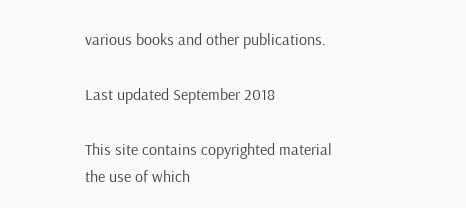various books and other publications.

Last updated September 2018

This site contains copyrighted material the use of which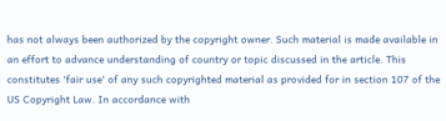has not always been authorized by the copyright owner. Such material is made available in an effort to advance understanding of country or topic discussed in the article. This constitutes 'fair use' of any such copyrighted material as provided for in section 107 of the US Copyright Law. In accordance with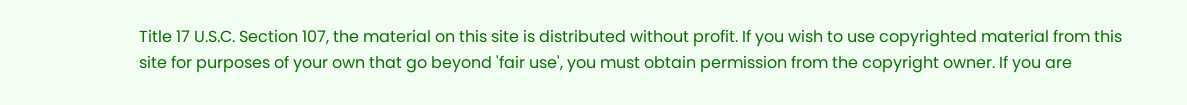Title 17 U.S.C. Section 107, the material on this site is distributed without profit. If you wish to use copyrighted material from this site for purposes of your own that go beyond 'fair use', you must obtain permission from the copyright owner. If you are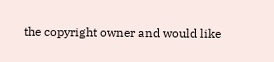the copyright owner and would like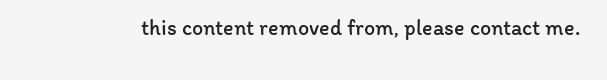this content removed from, please contact me.